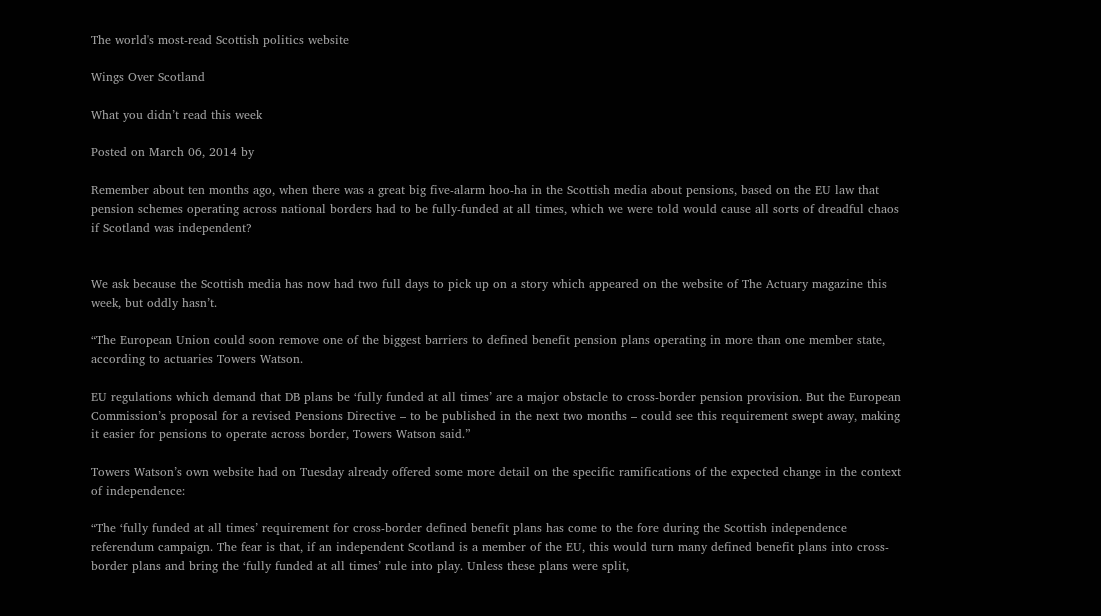The world's most-read Scottish politics website

Wings Over Scotland

What you didn’t read this week

Posted on March 06, 2014 by

Remember about ten months ago, when there was a great big five-alarm hoo-ha in the Scottish media about pensions, based on the EU law that pension schemes operating across national borders had to be fully-funded at all times, which we were told would cause all sorts of dreadful chaos if Scotland was independent?


We ask because the Scottish media has now had two full days to pick up on a story which appeared on the website of The Actuary magazine this week, but oddly hasn’t.

“The European Union could soon remove one of the biggest barriers to defined benefit pension plans operating in more than one member state, according to actuaries Towers Watson.

EU regulations which demand that DB plans be ‘fully funded at all times’ are a major obstacle to cross-border pension provision. But the European Commission’s proposal for a revised Pensions Directive – to be published in the next two months – could see this requirement swept away, making it easier for pensions to operate across border, Towers Watson said.”

Towers Watson’s own website had on Tuesday already offered some more detail on the specific ramifications of the expected change in the context of independence:

“The ‘fully funded at all times’ requirement for cross-border defined benefit plans has come to the fore during the Scottish independence referendum campaign. The fear is that, if an independent Scotland is a member of the EU, this would turn many defined benefit plans into cross-border plans and bring the ‘fully funded at all times’ rule into play. Unless these plans were split,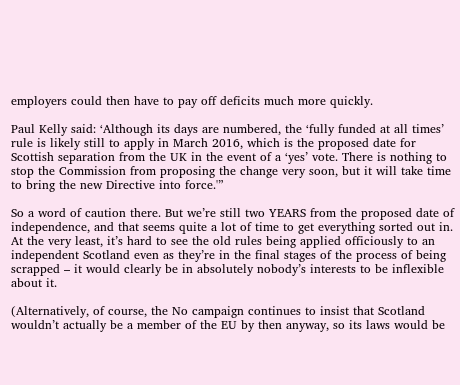employers could then have to pay off deficits much more quickly.

Paul Kelly said: ‘Although its days are numbered, the ‘fully funded at all times’ rule is likely still to apply in March 2016, which is the proposed date for Scottish separation from the UK in the event of a ‘yes’ vote. There is nothing to stop the Commission from proposing the change very soon, but it will take time to bring the new Directive into force.'”

So a word of caution there. But we’re still two YEARS from the proposed date of independence, and that seems quite a lot of time to get everything sorted out in. At the very least, it’s hard to see the old rules being applied officiously to an independent Scotland even as they’re in the final stages of the process of being scrapped – it would clearly be in absolutely nobody’s interests to be inflexible about it.

(Alternatively, of course, the No campaign continues to insist that Scotland wouldn’t actually be a member of the EU by then anyway, so its laws would be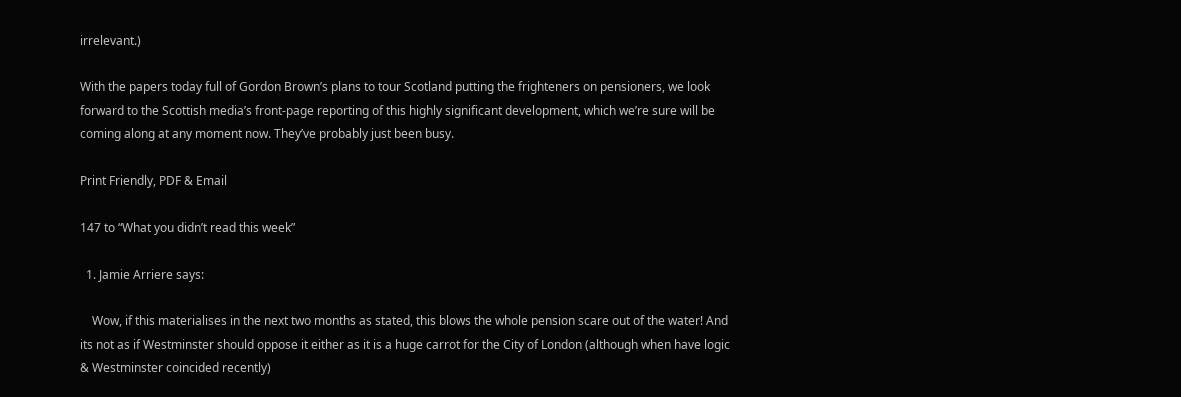irrelevant.)

With the papers today full of Gordon Brown’s plans to tour Scotland putting the frighteners on pensioners, we look forward to the Scottish media’s front-page reporting of this highly significant development, which we’re sure will be coming along at any moment now. They’ve probably just been busy.

Print Friendly, PDF & Email

147 to “What you didn’t read this week”

  1. Jamie Arriere says:

    Wow, if this materialises in the next two months as stated, this blows the whole pension scare out of the water! And its not as if Westminster should oppose it either as it is a huge carrot for the City of London (although when have logic & Westminster coincided recently)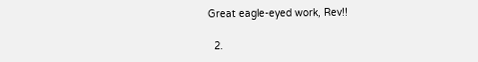Great eagle-eyed work, Rev!!

  2.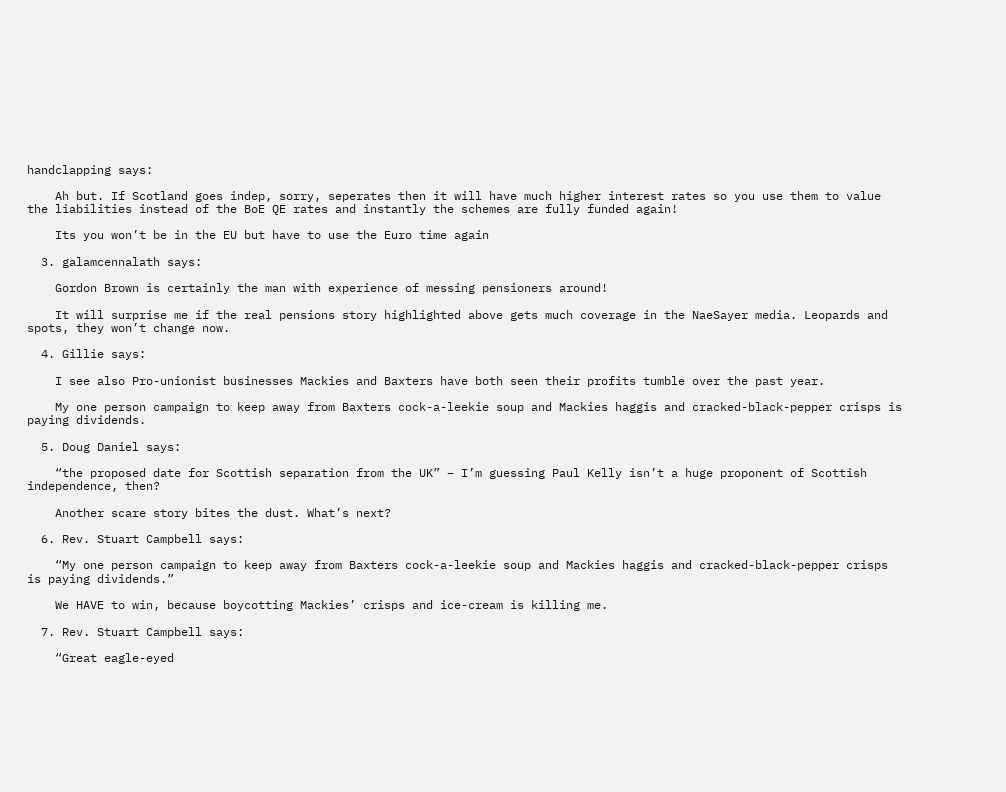handclapping says:

    Ah but. If Scotland goes indep, sorry, seperates then it will have much higher interest rates so you use them to value the liabilities instead of the BoE QE rates and instantly the schemes are fully funded again!

    Its you won’t be in the EU but have to use the Euro time again

  3. galamcennalath says:

    Gordon Brown is certainly the man with experience of messing pensioners around!

    It will surprise me if the real pensions story highlighted above gets much coverage in the NaeSayer media. Leopards and spots, they won’t change now.

  4. Gillie says:

    I see also Pro-unionist businesses Mackies and Baxters have both seen their profits tumble over the past year.

    My one person campaign to keep away from Baxters cock-a-leekie soup and Mackies haggis and cracked-black-pepper crisps is paying dividends.

  5. Doug Daniel says:

    “the proposed date for Scottish separation from the UK” – I’m guessing Paul Kelly isn’t a huge proponent of Scottish independence, then?

    Another scare story bites the dust. What’s next?

  6. Rev. Stuart Campbell says:

    “My one person campaign to keep away from Baxters cock-a-leekie soup and Mackies haggis and cracked-black-pepper crisps is paying dividends.”

    We HAVE to win, because boycotting Mackies’ crisps and ice-cream is killing me.

  7. Rev. Stuart Campbell says:

    “Great eagle-eyed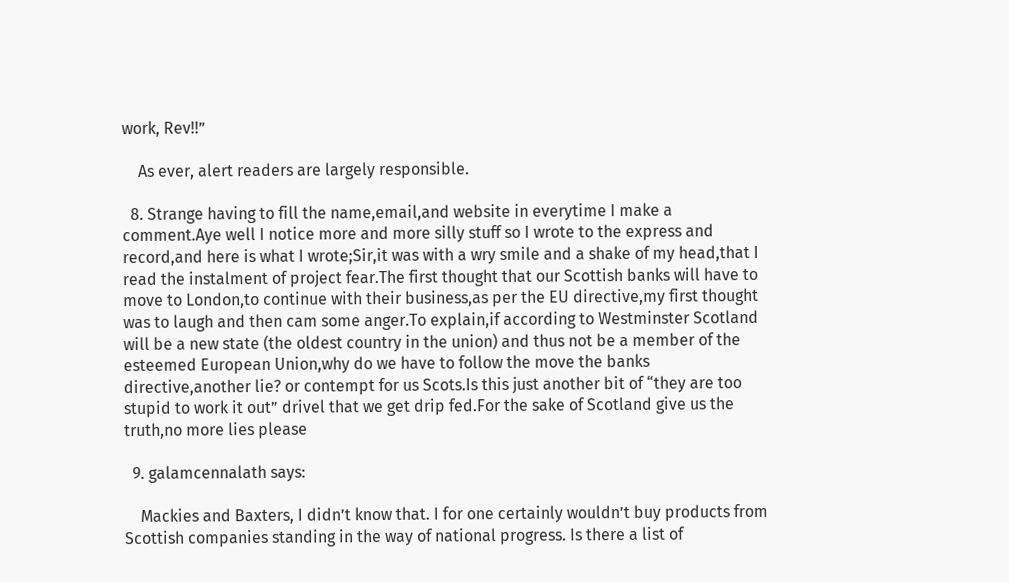work, Rev!!”

    As ever, alert readers are largely responsible.

  8. Strange having to fill the name,email,and website in everytime I make a comment.Aye well I notice more and more silly stuff so I wrote to the express and record,and here is what I wrote;Sir,it was with a wry smile and a shake of my head,that I read the instalment of project fear.The first thought that our Scottish banks will have to move to London,to continue with their business,as per the EU directive,my first thought was to laugh and then cam some anger.To explain,if according to Westminster Scotland will be a new state (the oldest country in the union) and thus not be a member of the esteemed European Union,why do we have to follow the move the banks directive,another lie? or contempt for us Scots.Is this just another bit of “they are too stupid to work it out” drivel that we get drip fed.For the sake of Scotland give us the truth,no more lies please

  9. galamcennalath says:

    Mackies and Baxters, I didn’t know that. I for one certainly wouldn’t buy products from Scottish companies standing in the way of national progress. Is there a list of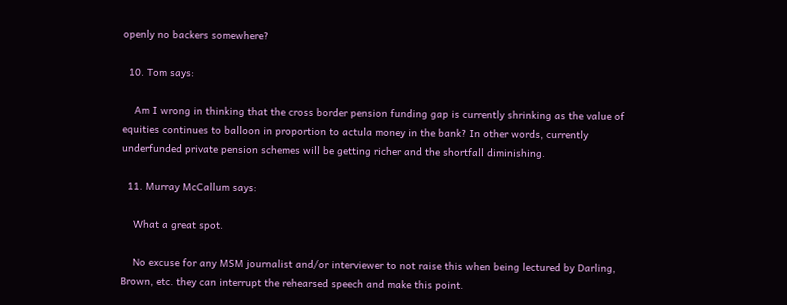openly no backers somewhere?

  10. Tom says:

    Am I wrong in thinking that the cross border pension funding gap is currently shrinking as the value of equities continues to balloon in proportion to actula money in the bank? In other words, currently underfunded private pension schemes will be getting richer and the shortfall diminishing.

  11. Murray McCallum says:

    What a great spot.

    No excuse for any MSM journalist and/or interviewer to not raise this when being lectured by Darling, Brown, etc. they can interrupt the rehearsed speech and make this point.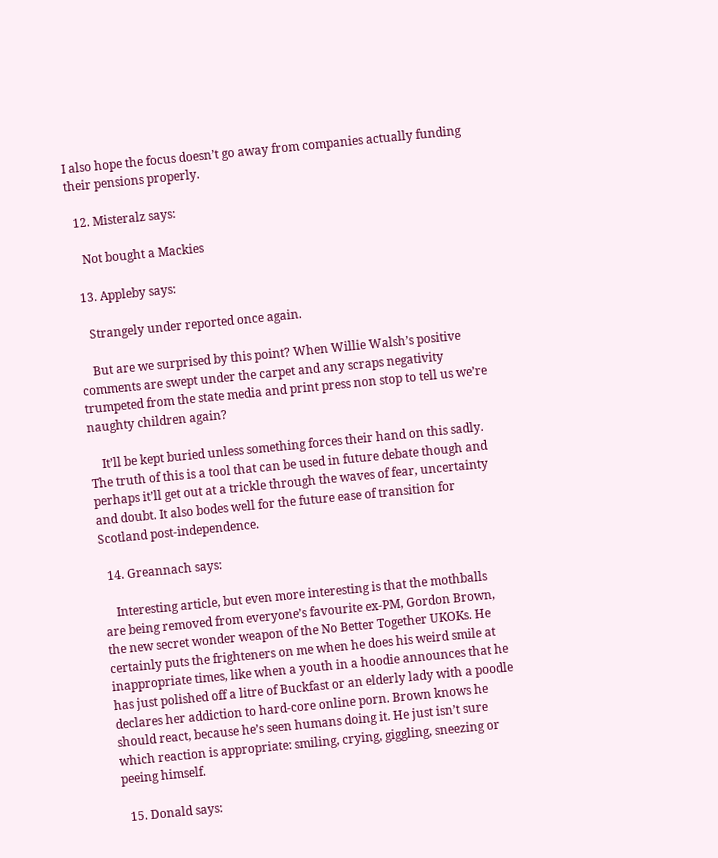I also hope the focus doesn’t go away from companies actually funding their pensions properly.

  12. Misteralz says:

    Not bought a Mackies

  13. Appleby says:

    Strangely under reported once again.

    But are we surprised by this point? When Willie Walsh’s positive comments are swept under the carpet and any scraps negativity trumpeted from the state media and print press non stop to tell us we’re naughty children again?

    It’ll be kept buried unless something forces their hand on this sadly. The truth of this is a tool that can be used in future debate though and perhaps it’ll get out at a trickle through the waves of fear, uncertainty and doubt. It also bodes well for the future ease of transition for Scotland post-independence.

  14. Greannach says:

    Interesting article, but even more interesting is that the mothballs are being removed from everyone’s favourite ex-PM, Gordon Brown, the new secret wonder weapon of the No Better Together UKOKs. He certainly puts the frighteners on me when he does his weird smile at inappropriate times, like when a youth in a hoodie announces that he has just polished off a litre of Buckfast or an elderly lady with a poodle declares her addiction to hard-core online porn. Brown knows he should react, because he’s seen humans doing it. He just isn’t sure which reaction is appropriate: smiling, crying, giggling, sneezing or peeing himself.

  15. Donald says: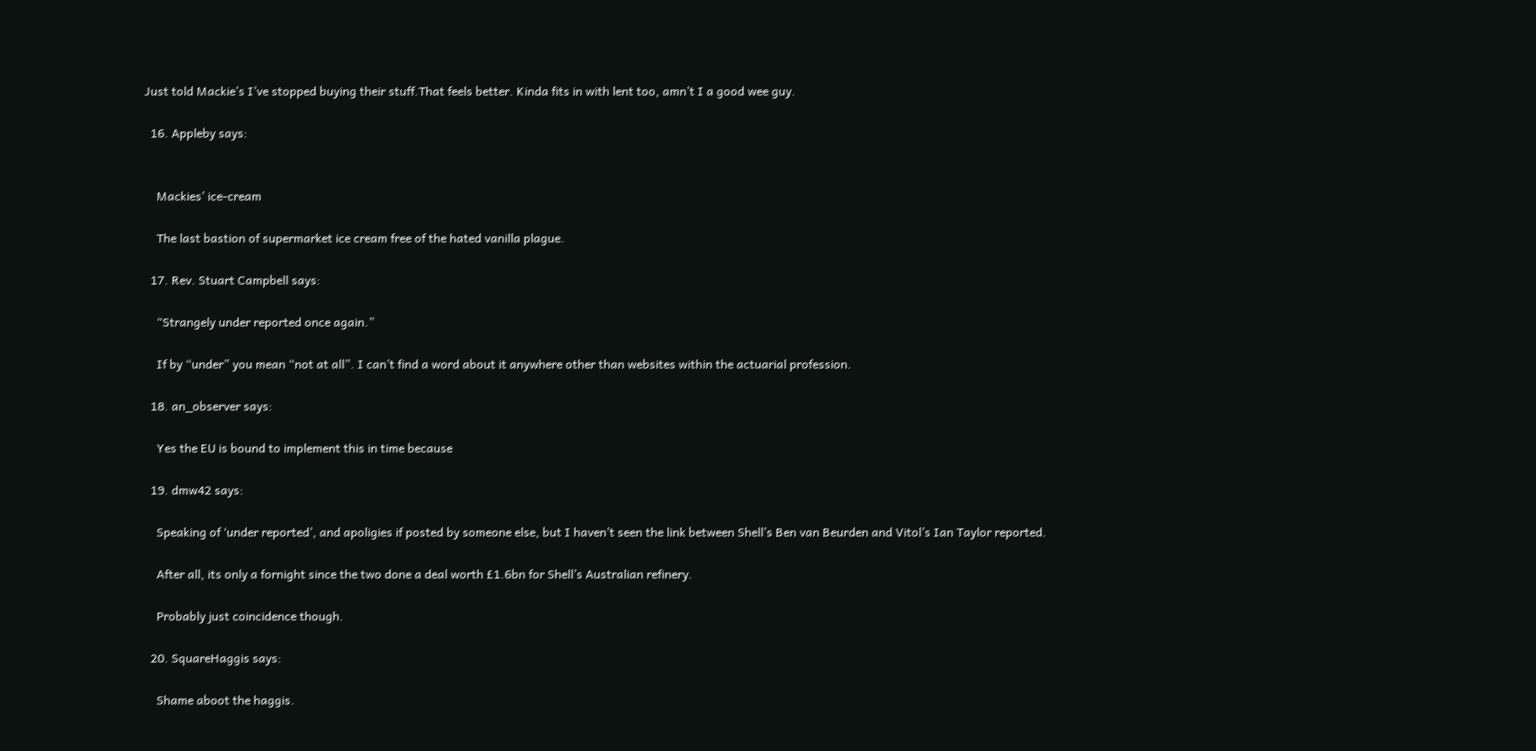Just told Mackie’s I’ve stopped buying their stuff.That feels better. Kinda fits in with lent too, amn’t I a good wee guy.

  16. Appleby says:


    Mackies’ ice-cream

    The last bastion of supermarket ice cream free of the hated vanilla plague.

  17. Rev. Stuart Campbell says:

    “Strangely under reported once again.”

    If by “under” you mean “not at all”. I can’t find a word about it anywhere other than websites within the actuarial profession.

  18. an_observer says:

    Yes the EU is bound to implement this in time because

  19. dmw42 says:

    Speaking of ‘under reported’, and apoligies if posted by someone else, but I haven’t seen the link between Shell’s Ben van Beurden and Vitol’s Ian Taylor reported.

    After all, its only a fornight since the two done a deal worth £1.6bn for Shell’s Australian refinery.

    Probably just coincidence though.

  20. SquareHaggis says:

    Shame aboot the haggis.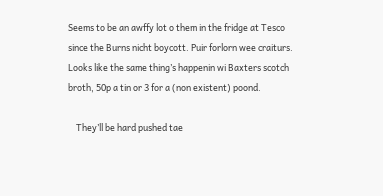Seems to be an awffy lot o them in the fridge at Tesco since the Burns nicht boycott. Puir forlorn wee craiturs. Looks like the same thing’s happenin wi Baxters scotch broth, 50p a tin or 3 for a (non existent) poond.

    They’ll be hard pushed tae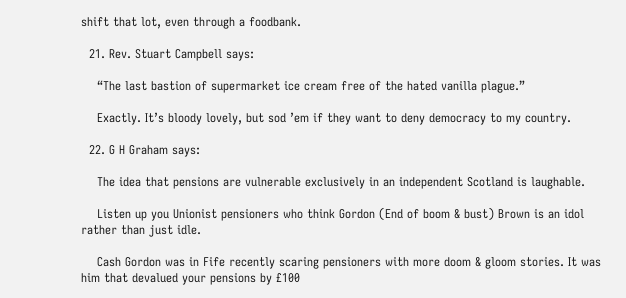shift that lot, even through a foodbank.

  21. Rev. Stuart Campbell says:

    “The last bastion of supermarket ice cream free of the hated vanilla plague.”

    Exactly. It’s bloody lovely, but sod ’em if they want to deny democracy to my country.

  22. G H Graham says:

    The idea that pensions are vulnerable exclusively in an independent Scotland is laughable.

    Listen up you Unionist pensioners who think Gordon (End of boom & bust) Brown is an idol rather than just idle.

    Cash Gordon was in Fife recently scaring pensioners with more doom & gloom stories. It was him that devalued your pensions by £100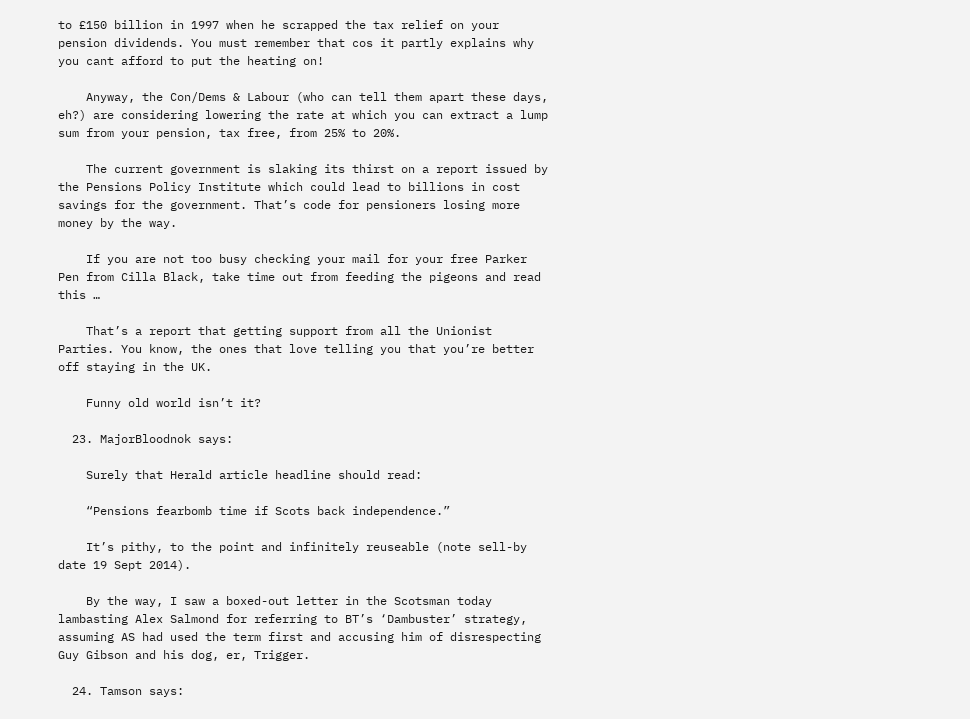to £150 billion in 1997 when he scrapped the tax relief on your pension dividends. You must remember that cos it partly explains why you cant afford to put the heating on!

    Anyway, the Con/Dems & Labour (who can tell them apart these days, eh?) are considering lowering the rate at which you can extract a lump sum from your pension, tax free, from 25% to 20%.

    The current government is slaking its thirst on a report issued by the Pensions Policy Institute which could lead to billions in cost savings for the government. That’s code for pensioners losing more money by the way.

    If you are not too busy checking your mail for your free Parker Pen from Cilla Black, take time out from feeding the pigeons and read this …

    That’s a report that getting support from all the Unionist Parties. You know, the ones that love telling you that you’re better off staying in the UK.

    Funny old world isn’t it?

  23. MajorBloodnok says:

    Surely that Herald article headline should read:

    “Pensions fearbomb time if Scots back independence.”

    It’s pithy, to the point and infinitely reuseable (note sell-by date 19 Sept 2014).

    By the way, I saw a boxed-out letter in the Scotsman today lambasting Alex Salmond for referring to BT’s ‘Dambuster’ strategy, assuming AS had used the term first and accusing him of disrespecting Guy Gibson and his dog, er, Trigger.

  24. Tamson says: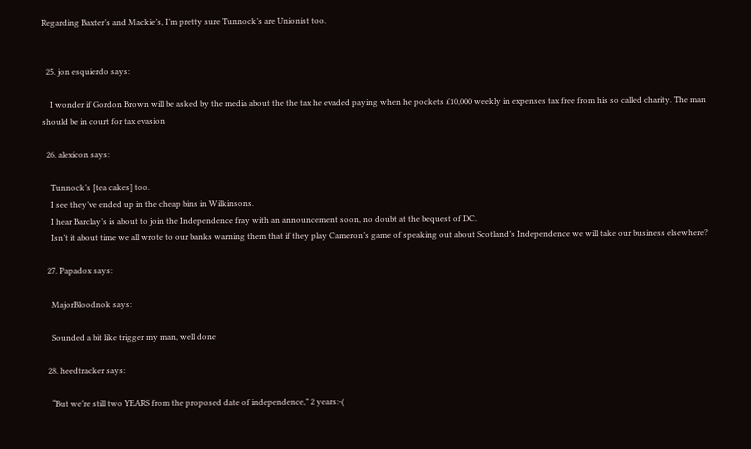Regarding Baxter’s and Mackie’s, I’m pretty sure Tunnock’s are Unionist too.


  25. jon esquierdo says:

    I wonder if Gordon Brown will be asked by the media about the the tax he evaded paying when he pockets £10,000 weekly in expenses tax free from his so called charity. The man should be in court for tax evasion

  26. alexicon says:

    Tunnock’s [tea cakes] too.
    I see they’ve ended up in the cheap bins in Wilkinsons.
    I hear Barclay’s is about to join the Independence fray with an announcement soon, no doubt at the bequest of DC.
    Isn’t it about time we all wrote to our banks warning them that if they play Cameron’s game of speaking out about Scotland’s Independence we will take our business elsewhere?

  27. Papadox says:

    MajorBloodnok says:

    Sounded a bit like trigger my man, well done

  28. heedtracker says:

    “But we’re still two YEARS from the proposed date of independence,” 2 years:-(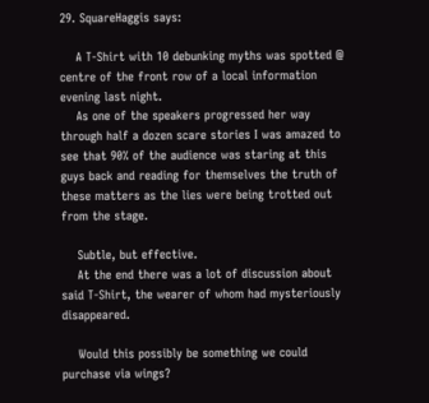29. SquareHaggis says:

    A T-Shirt with 10 debunking myths was spotted @ centre of the front row of a local information evening last night.
    As one of the speakers progressed her way through half a dozen scare stories I was amazed to see that 90% of the audience was staring at this guys back and reading for themselves the truth of these matters as the lies were being trotted out from the stage.

    Subtle, but effective.
    At the end there was a lot of discussion about said T-Shirt, the wearer of whom had mysteriously disappeared.

    Would this possibly be something we could purchase via wings?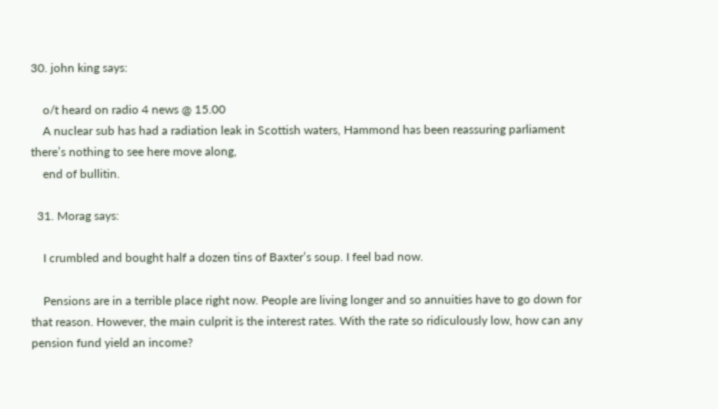30. john king says:

    o/t heard on radio 4 news @ 15.00
    A nuclear sub has had a radiation leak in Scottish waters, Hammond has been reassuring parliament there’s nothing to see here move along,
    end of bullitin.

  31. Morag says:

    I crumbled and bought half a dozen tins of Baxter’s soup. I feel bad now.

    Pensions are in a terrible place right now. People are living longer and so annuities have to go down for that reason. However, the main culprit is the interest rates. With the rate so ridiculously low, how can any pension fund yield an income?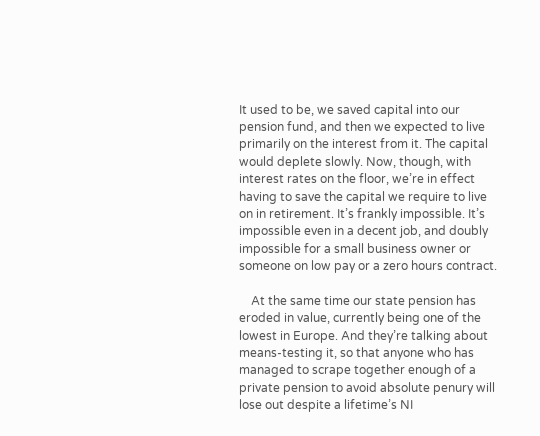It used to be, we saved capital into our pension fund, and then we expected to live primarily on the interest from it. The capital would deplete slowly. Now, though, with interest rates on the floor, we’re in effect having to save the capital we require to live on in retirement. It’s frankly impossible. It’s impossible even in a decent job, and doubly impossible for a small business owner or someone on low pay or a zero hours contract.

    At the same time our state pension has eroded in value, currently being one of the lowest in Europe. And they’re talking about means-testing it, so that anyone who has managed to scrape together enough of a private pension to avoid absolute penury will lose out despite a lifetime’s NI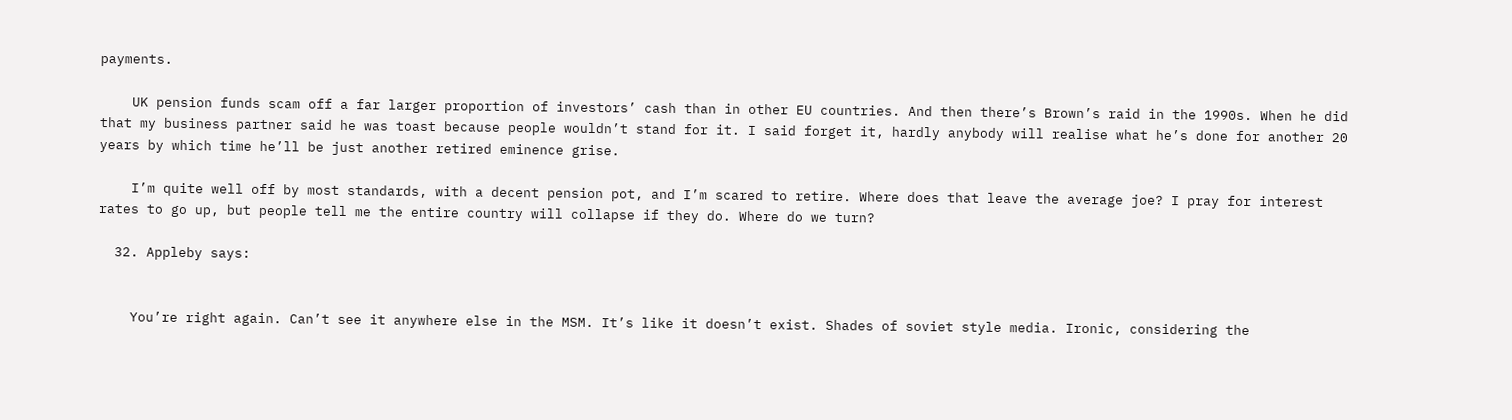payments.

    UK pension funds scam off a far larger proportion of investors’ cash than in other EU countries. And then there’s Brown’s raid in the 1990s. When he did that my business partner said he was toast because people wouldn’t stand for it. I said forget it, hardly anybody will realise what he’s done for another 20 years by which time he’ll be just another retired eminence grise.

    I’m quite well off by most standards, with a decent pension pot, and I’m scared to retire. Where does that leave the average joe? I pray for interest rates to go up, but people tell me the entire country will collapse if they do. Where do we turn?

  32. Appleby says:


    You’re right again. Can’t see it anywhere else in the MSM. It’s like it doesn’t exist. Shades of soviet style media. Ironic, considering the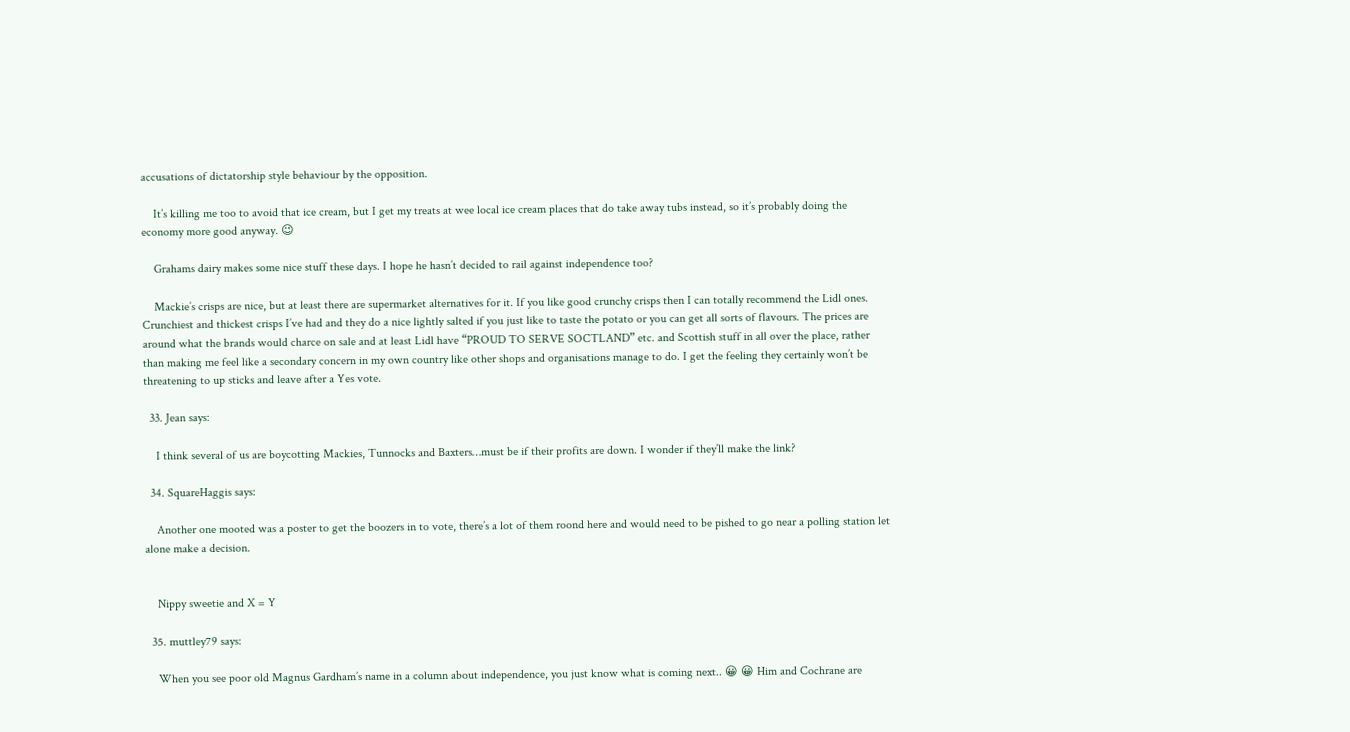accusations of dictatorship style behaviour by the opposition.

    It’s killing me too to avoid that ice cream, but I get my treats at wee local ice cream places that do take away tubs instead, so it’s probably doing the economy more good anyway. 😉

    Grahams dairy makes some nice stuff these days. I hope he hasn’t decided to rail against independence too?

    Mackie’s crisps are nice, but at least there are supermarket alternatives for it. If you like good crunchy crisps then I can totally recommend the Lidl ones. Crunchiest and thickest crisps I’ve had and they do a nice lightly salted if you just like to taste the potato or you can get all sorts of flavours. The prices are around what the brands would charce on sale and at least Lidl have “PROUD TO SERVE SOCTLAND” etc. and Scottish stuff in all over the place, rather than making me feel like a secondary concern in my own country like other shops and organisations manage to do. I get the feeling they certainly won’t be threatening to up sticks and leave after a Yes vote.

  33. Jean says:

    I think several of us are boycotting Mackies, Tunnocks and Baxters…must be if their profits are down. I wonder if they’ll make the link?

  34. SquareHaggis says:

    Another one mooted was a poster to get the boozers in to vote, there’s a lot of them roond here and would need to be pished to go near a polling station let alone make a decision.


    Nippy sweetie and X = Y

  35. muttley79 says:

    When you see poor old Magnus Gardham’s name in a column about independence, you just know what is coming next.. 😀 😀 Him and Cochrane are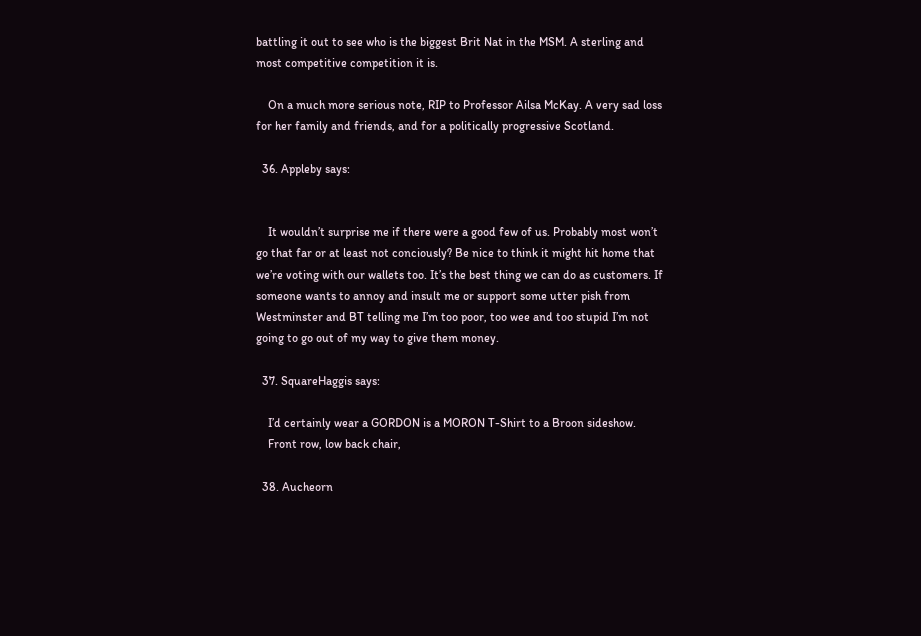battling it out to see who is the biggest Brit Nat in the MSM. A sterling and most competitive competition it is.

    On a much more serious note, RIP to Professor Ailsa McKay. A very sad loss for her family and friends, and for a politically progressive Scotland.

  36. Appleby says:


    It wouldn’t surprise me if there were a good few of us. Probably most won’t go that far or at least not conciously? Be nice to think it might hit home that we’re voting with our wallets too. It’s the best thing we can do as customers. If someone wants to annoy and insult me or support some utter pish from Westminster and BT telling me I’m too poor, too wee and too stupid I’m not going to go out of my way to give them money.

  37. SquareHaggis says:

    I’d certainly wear a GORDON is a MORON T-Shirt to a Broon sideshow.
    Front row, low back chair,

  38. Aucheorn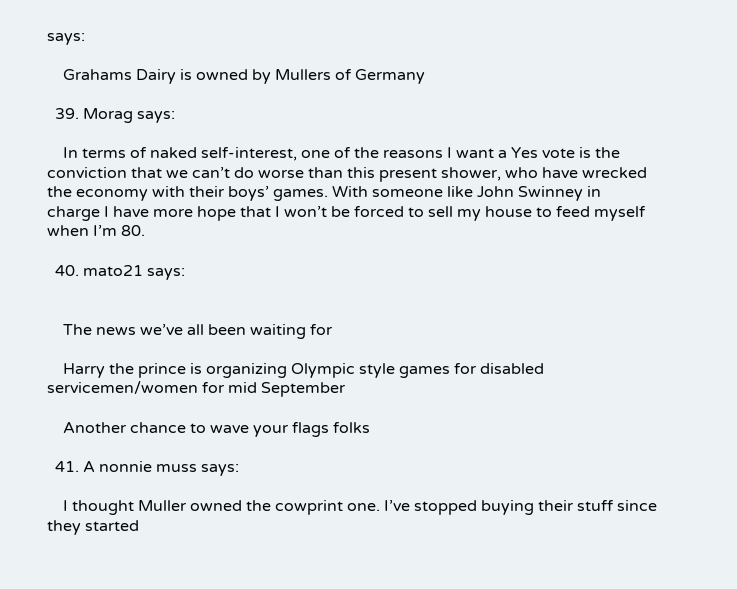says:

    Grahams Dairy is owned by Mullers of Germany

  39. Morag says:

    In terms of naked self-interest, one of the reasons I want a Yes vote is the conviction that we can’t do worse than this present shower, who have wrecked the economy with their boys’ games. With someone like John Swinney in charge I have more hope that I won’t be forced to sell my house to feed myself when I’m 80.

  40. mato21 says:


    The news we’ve all been waiting for

    Harry the prince is organizing Olympic style games for disabled servicemen/women for mid September

    Another chance to wave your flags folks

  41. A nonnie muss says:

    I thought Muller owned the cowprint one. I’ve stopped buying their stuff since they started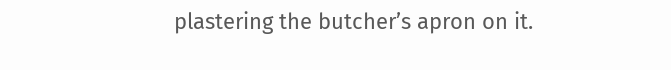plastering the butcher’s apron on it.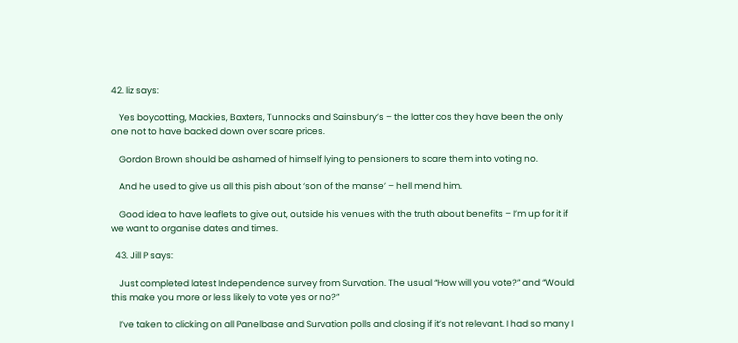42. liz says:

    Yes boycotting, Mackies, Baxters, Tunnocks and Sainsbury’s – the latter cos they have been the only one not to have backed down over scare prices.

    Gordon Brown should be ashamed of himself lying to pensioners to scare them into voting no.

    And he used to give us all this pish about ‘son of the manse’ – hell mend him.

    Good idea to have leaflets to give out, outside his venues with the truth about benefits – I’m up for it if we want to organise dates and times.

  43. Jill P says:

    Just completed latest Independence survey from Survation. The usual “How will you vote?” and “Would this make you more or less likely to vote yes or no?”

    I’ve taken to clicking on all Panelbase and Survation polls and closing if it’s not relevant. I had so many I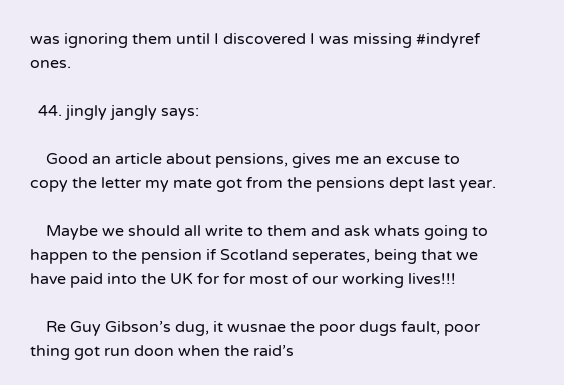was ignoring them until I discovered I was missing #indyref ones.

  44. jingly jangly says:

    Good an article about pensions, gives me an excuse to copy the letter my mate got from the pensions dept last year.

    Maybe we should all write to them and ask whats going to happen to the pension if Scotland seperates, being that we have paid into the UK for for most of our working lives!!!

    Re Guy Gibson’s dug, it wusnae the poor dugs fault, poor thing got run doon when the raid’s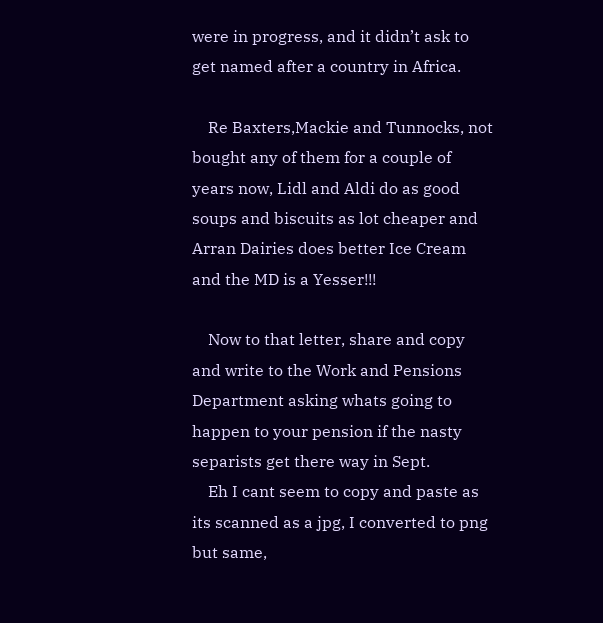were in progress, and it didn’t ask to get named after a country in Africa.

    Re Baxters,Mackie and Tunnocks, not bought any of them for a couple of years now, Lidl and Aldi do as good soups and biscuits as lot cheaper and Arran Dairies does better Ice Cream and the MD is a Yesser!!!

    Now to that letter, share and copy and write to the Work and Pensions Department asking whats going to happen to your pension if the nasty separists get there way in Sept.
    Eh I cant seem to copy and paste as its scanned as a jpg, I converted to png but same,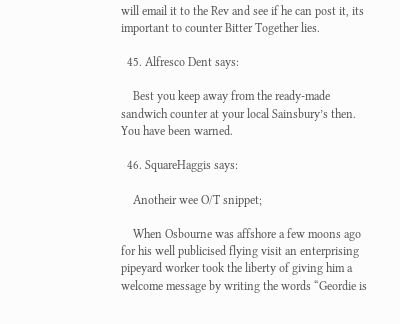will email it to the Rev and see if he can post it, its important to counter Bitter Together lies.

  45. Alfresco Dent says:

    Best you keep away from the ready-made sandwich counter at your local Sainsbury’s then. You have been warned.

  46. SquareHaggis says:

    Anotheir wee O/T snippet;

    When Osbourne was affshore a few moons ago for his well publicised flying visit an enterprising pipeyard worker took the liberty of giving him a welcome message by writing the words “Geordie is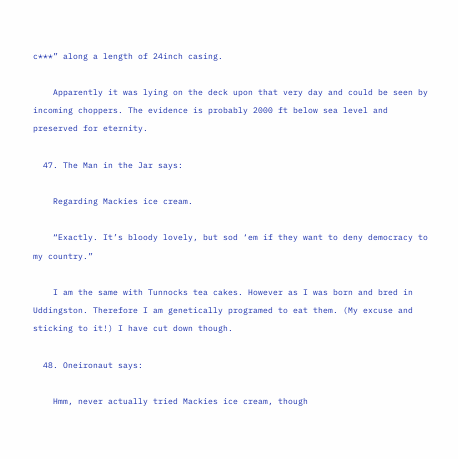c***” along a length of 24inch casing.

    Apparently it was lying on the deck upon that very day and could be seen by incoming choppers. The evidence is probably 2000 ft below sea level and preserved for eternity.

  47. The Man in the Jar says:

    Regarding Mackies ice cream.

    “Exactly. It’s bloody lovely, but sod ‘em if they want to deny democracy to my country.”

    I am the same with Tunnocks tea cakes. However as I was born and bred in Uddingston. Therefore I am genetically programed to eat them. (My excuse and sticking to it!) I have cut down though.

  48. Oneironaut says:

    Hmm, never actually tried Mackies ice cream, though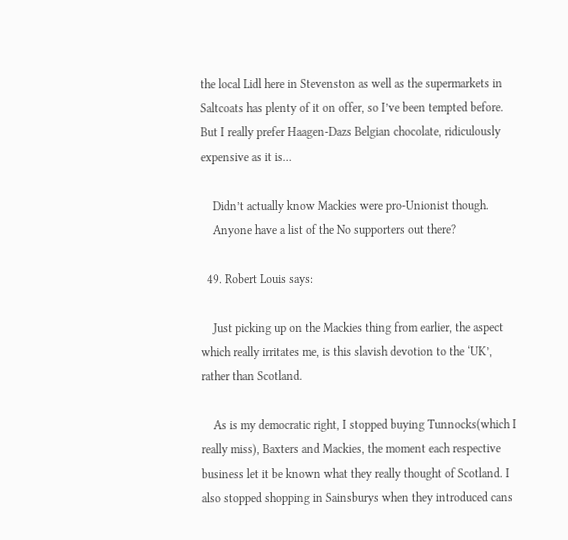the local Lidl here in Stevenston as well as the supermarkets in Saltcoats has plenty of it on offer, so I’ve been tempted before. But I really prefer Haagen-Dazs Belgian chocolate, ridiculously expensive as it is…

    Didn’t actually know Mackies were pro-Unionist though.
    Anyone have a list of the No supporters out there?

  49. Robert Louis says:

    Just picking up on the Mackies thing from earlier, the aspect which really irritates me, is this slavish devotion to the ‘UK’, rather than Scotland.

    As is my democratic right, I stopped buying Tunnocks(which I really miss), Baxters and Mackies, the moment each respective business let it be known what they really thought of Scotland. I also stopped shopping in Sainsburys when they introduced cans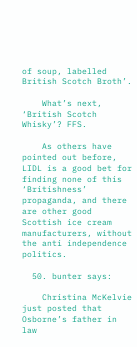of soup, labelled British Scotch Broth’.

    What’s next, ‘British Scotch Whisky’? FFS.

    As others have pointed out before, LIDL is a good bet for finding none of this ‘Britishness’ propaganda, and there are other good Scottish ice cream manufacturers, without the anti independence politics.

  50. bunter says:

    Christina McKelvie just posted that Osborne’s father in law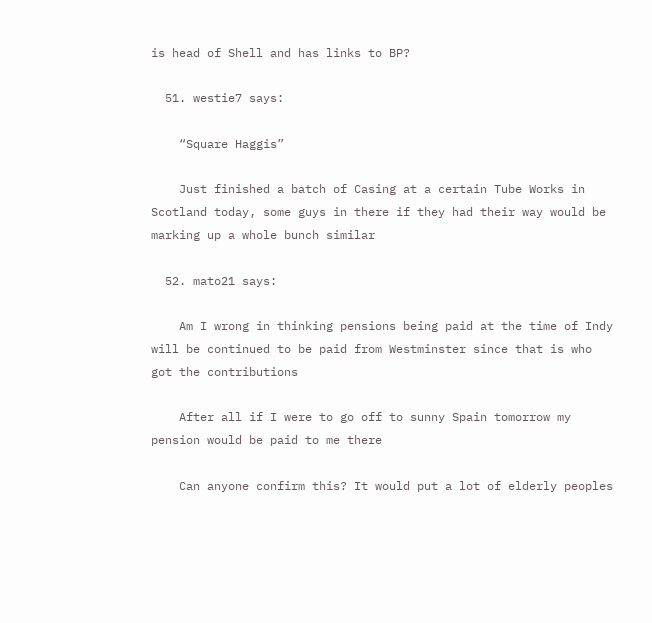is head of Shell and has links to BP?

  51. westie7 says:

    “Square Haggis”

    Just finished a batch of Casing at a certain Tube Works in Scotland today, some guys in there if they had their way would be marking up a whole bunch similar

  52. mato21 says:

    Am I wrong in thinking pensions being paid at the time of Indy will be continued to be paid from Westminster since that is who got the contributions

    After all if I were to go off to sunny Spain tomorrow my pension would be paid to me there

    Can anyone confirm this? It would put a lot of elderly peoples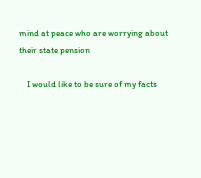mind at peace who are worrying about their state pension

    I would like to be sure of my facts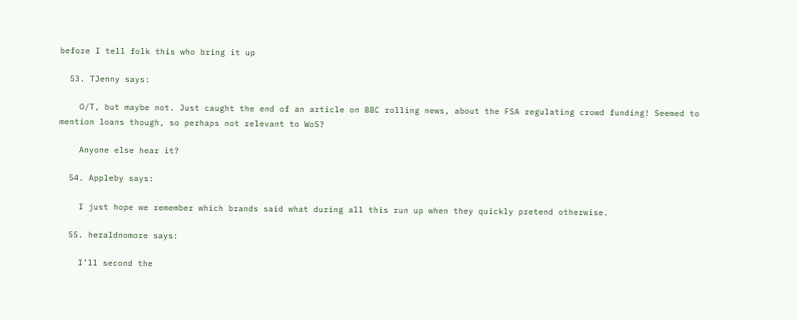before I tell folk this who bring it up

  53. TJenny says:

    O/T, but maybe not. Just caught the end of an article on BBC rolling news, about the FSA regulating crowd funding! Seemed to mention loans though, so perhaps not relevant to WoS?

    Anyone else hear it?

  54. Appleby says:

    I just hope we remember which brands said what during all this run up when they quickly pretend otherwise.

  55. heraldnomore says:

    I’ll second the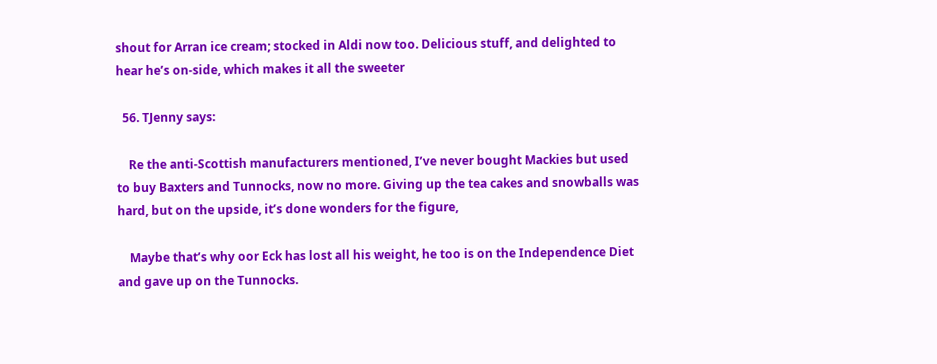shout for Arran ice cream; stocked in Aldi now too. Delicious stuff, and delighted to hear he’s on-side, which makes it all the sweeter

  56. TJenny says:

    Re the anti-Scottish manufacturers mentioned, I’ve never bought Mackies but used to buy Baxters and Tunnocks, now no more. Giving up the tea cakes and snowballs was hard, but on the upside, it’s done wonders for the figure,

    Maybe that’s why oor Eck has lost all his weight, he too is on the Independence Diet and gave up on the Tunnocks.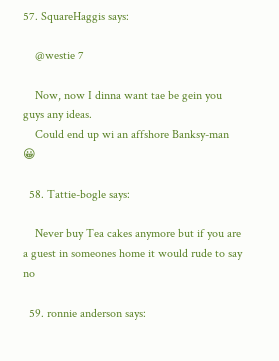57. SquareHaggis says:

    @westie 7

    Now, now I dinna want tae be gein you guys any ideas.
    Could end up wi an affshore Banksy-man 😀

  58. Tattie-bogle says:

    Never buy Tea cakes anymore but if you are a guest in someones home it would rude to say no

  59. ronnie anderson says: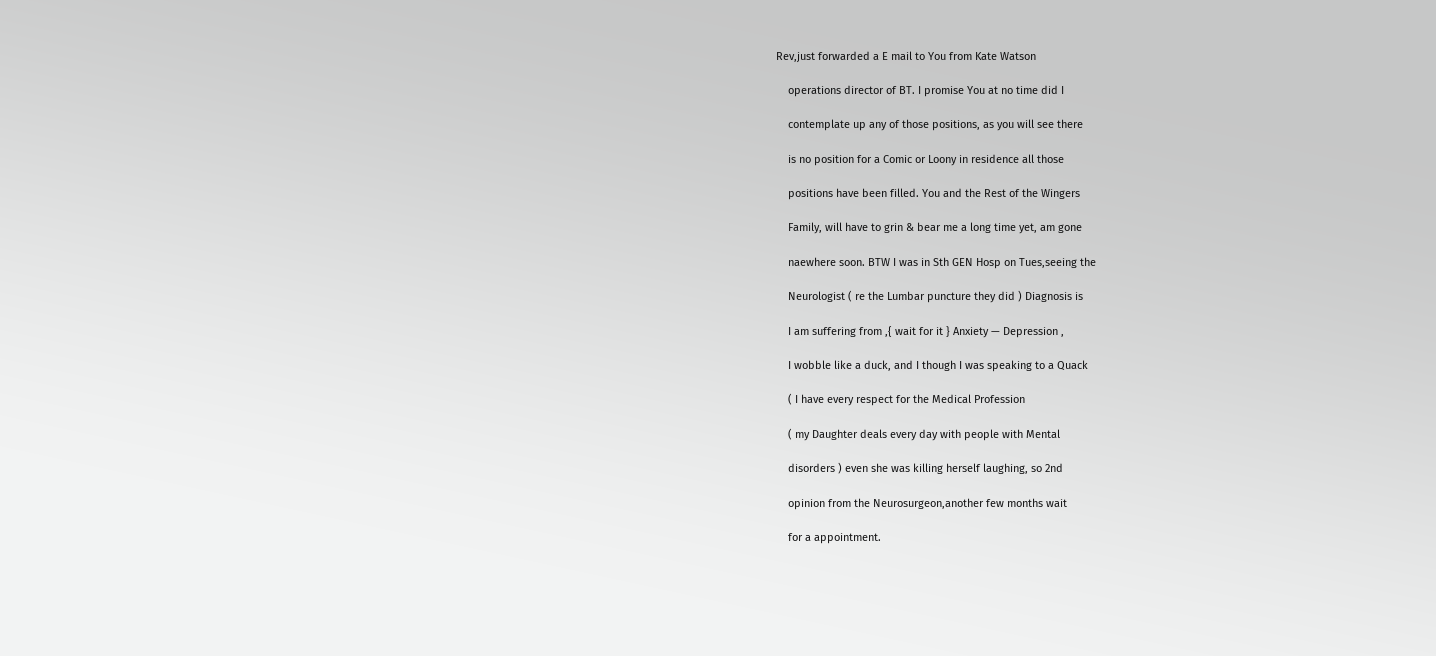Rev,just forwarded a E mail to You from Kate Watson

    operations director of BT. I promise You at no time did I

    contemplate up any of those positions, as you will see there

    is no position for a Comic or Loony in residence all those

    positions have been filled. You and the Rest of the Wingers

    Family, will have to grin & bear me a long time yet, am gone

    naewhere soon. BTW I was in Sth GEN Hosp on Tues,seeing the

    Neurologist ( re the Lumbar puncture they did ) Diagnosis is

    I am suffering from ,{ wait for it } Anxiety — Depression ,

    I wobble like a duck, and I though I was speaking to a Quack

    ( I have every respect for the Medical Profession

    ( my Daughter deals every day with people with Mental

    disorders ) even she was killing herself laughing, so 2nd

    opinion from the Neurosurgeon,another few months wait

    for a appointment.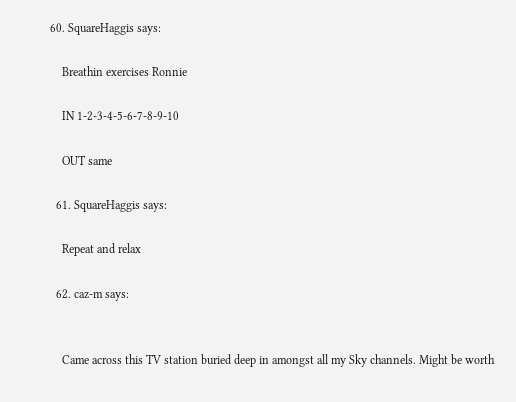60. SquareHaggis says:

    Breathin exercises Ronnie

    IN 1-2-3-4-5-6-7-8-9-10

    OUT same

  61. SquareHaggis says:

    Repeat and relax

  62. caz-m says:


    Came across this TV station buried deep in amongst all my Sky channels. Might be worth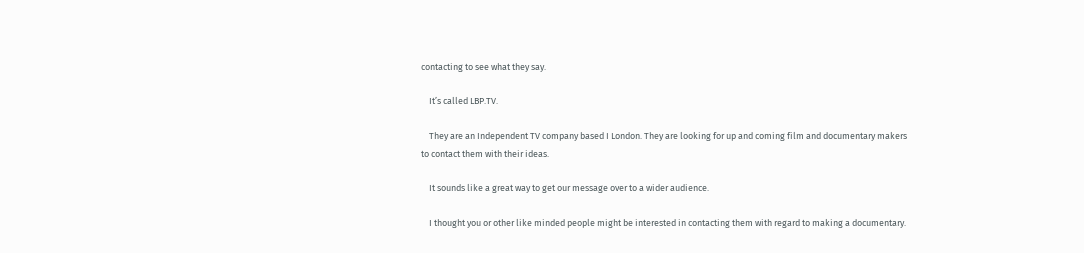contacting to see what they say.

    It’s called LBP.TV.

    They are an Independent TV company based I London. They are looking for up and coming film and documentary makers to contact them with their ideas.

    It sounds like a great way to get our message over to a wider audience.

    I thought you or other like minded people might be interested in contacting them with regard to making a documentary.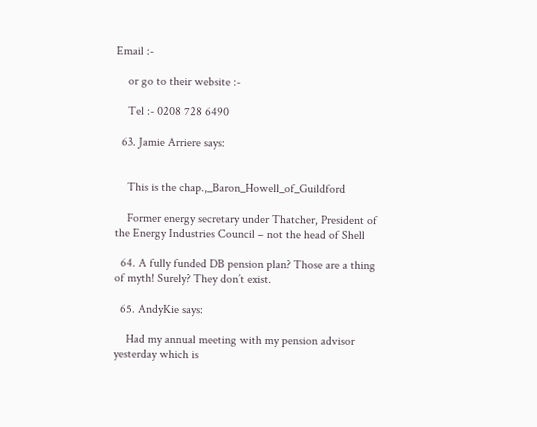Email :-

    or go to their website :-

    Tel :- 0208 728 6490

  63. Jamie Arriere says:


    This is the chap.,_Baron_Howell_of_Guildford

    Former energy secretary under Thatcher, President of the Energy Industries Council – not the head of Shell

  64. A fully funded DB pension plan? Those are a thing of myth! Surely? They don’t exist.

  65. AndyKie says:

    Had my annual meeting with my pension advisor yesterday which is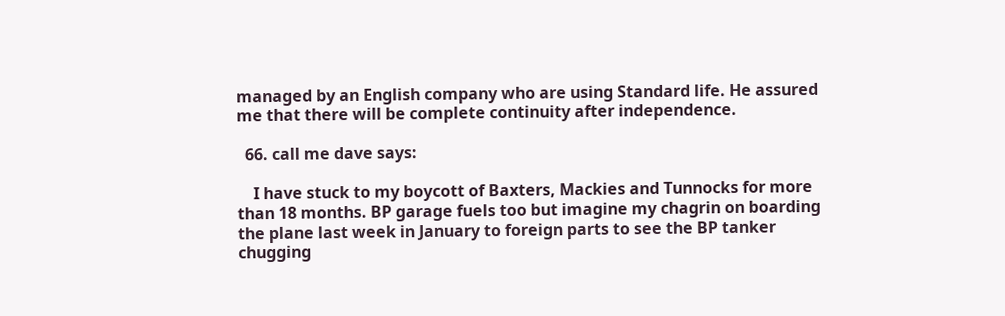managed by an English company who are using Standard life. He assured me that there will be complete continuity after independence.

  66. call me dave says:

    I have stuck to my boycott of Baxters, Mackies and Tunnocks for more than 18 months. BP garage fuels too but imagine my chagrin on boarding the plane last week in January to foreign parts to see the BP tanker chugging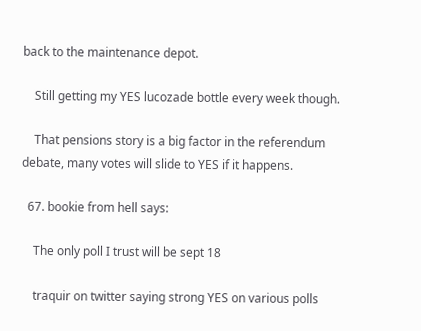back to the maintenance depot.

    Still getting my YES lucozade bottle every week though.

    That pensions story is a big factor in the referendum debate, many votes will slide to YES if it happens.

  67. bookie from hell says:

    The only poll I trust will be sept 18

    traquir on twitter saying strong YES on various polls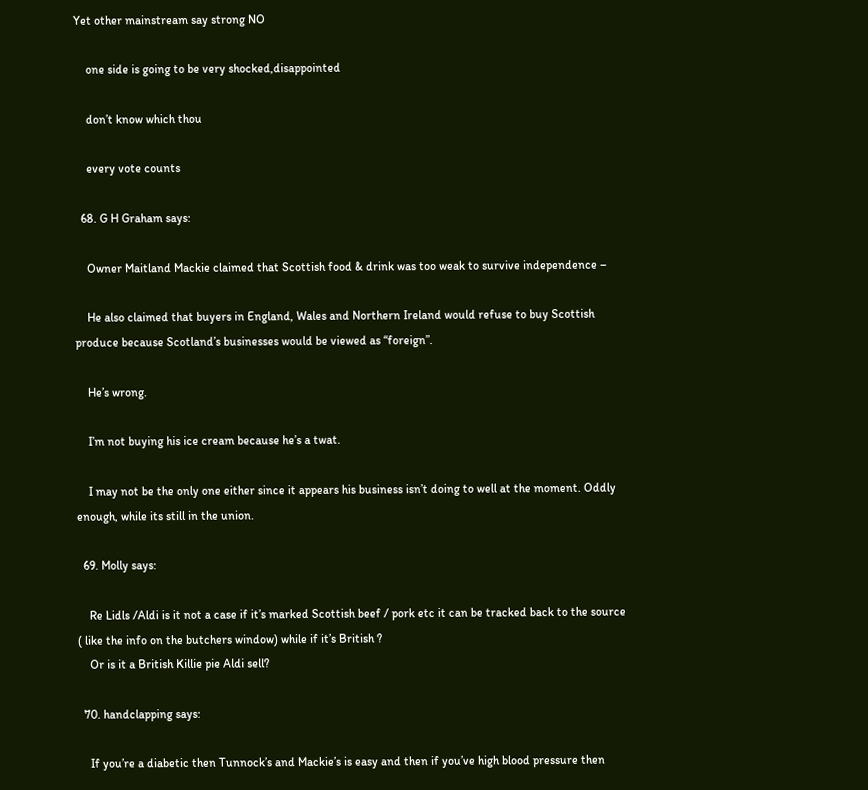Yet other mainstream say strong NO

    one side is going to be very shocked,disappointed

    don’t know which thou

    every vote counts

  68. G H Graham says:

    Owner Maitland Mackie claimed that Scottish food & drink was too weak to survive independence –

    He also claimed that buyers in England, Wales and Northern Ireland would refuse to buy Scottish produce because Scotland’s businesses would be viewed as “foreign”.

    He’s wrong.

    I’m not buying his ice cream because he’s a twat.

    I may not be the only one either since it appears his business isn’t doing to well at the moment. Oddly enough, while its still in the union.

  69. Molly says:

    Re Lidls /Aldi is it not a case if it’s marked Scottish beef / pork etc it can be tracked back to the source ( like the info on the butchers window) while if it’s British ?
    Or is it a British Killie pie Aldi sell?

  70. handclapping says:

    If you’re a diabetic then Tunnock’s and Mackie’s is easy and then if you’ve high blood pressure then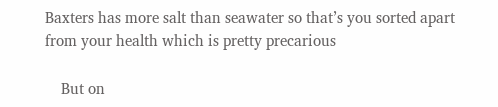Baxters has more salt than seawater so that’s you sorted apart from your health which is pretty precarious

    But on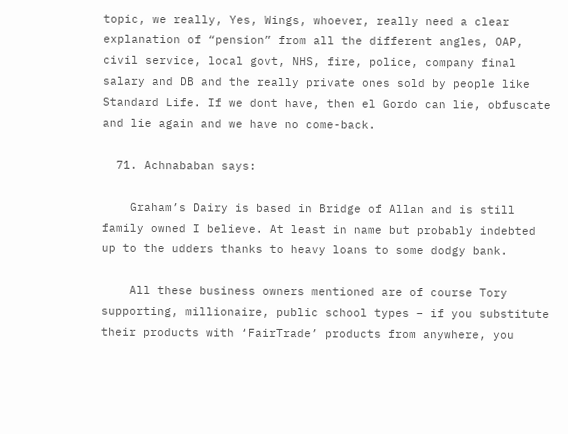topic, we really, Yes, Wings, whoever, really need a clear explanation of “pension” from all the different angles, OAP, civil service, local govt, NHS, fire, police, company final salary and DB and the really private ones sold by people like Standard Life. If we dont have, then el Gordo can lie, obfuscate and lie again and we have no come-back.

  71. Achnababan says:

    Graham’s Dairy is based in Bridge of Allan and is still family owned I believe. At least in name but probably indebted up to the udders thanks to heavy loans to some dodgy bank.

    All these business owners mentioned are of course Tory supporting, millionaire, public school types – if you substitute their products with ‘FairTrade’ products from anywhere, you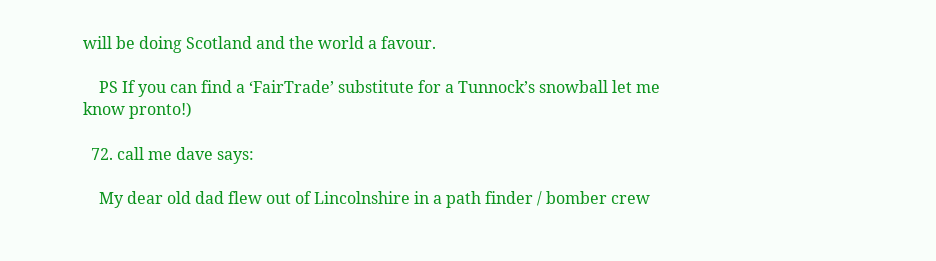will be doing Scotland and the world a favour.

    PS If you can find a ‘FairTrade’ substitute for a Tunnock’s snowball let me know pronto!)

  72. call me dave says:

    My dear old dad flew out of Lincolnshire in a path finder / bomber crew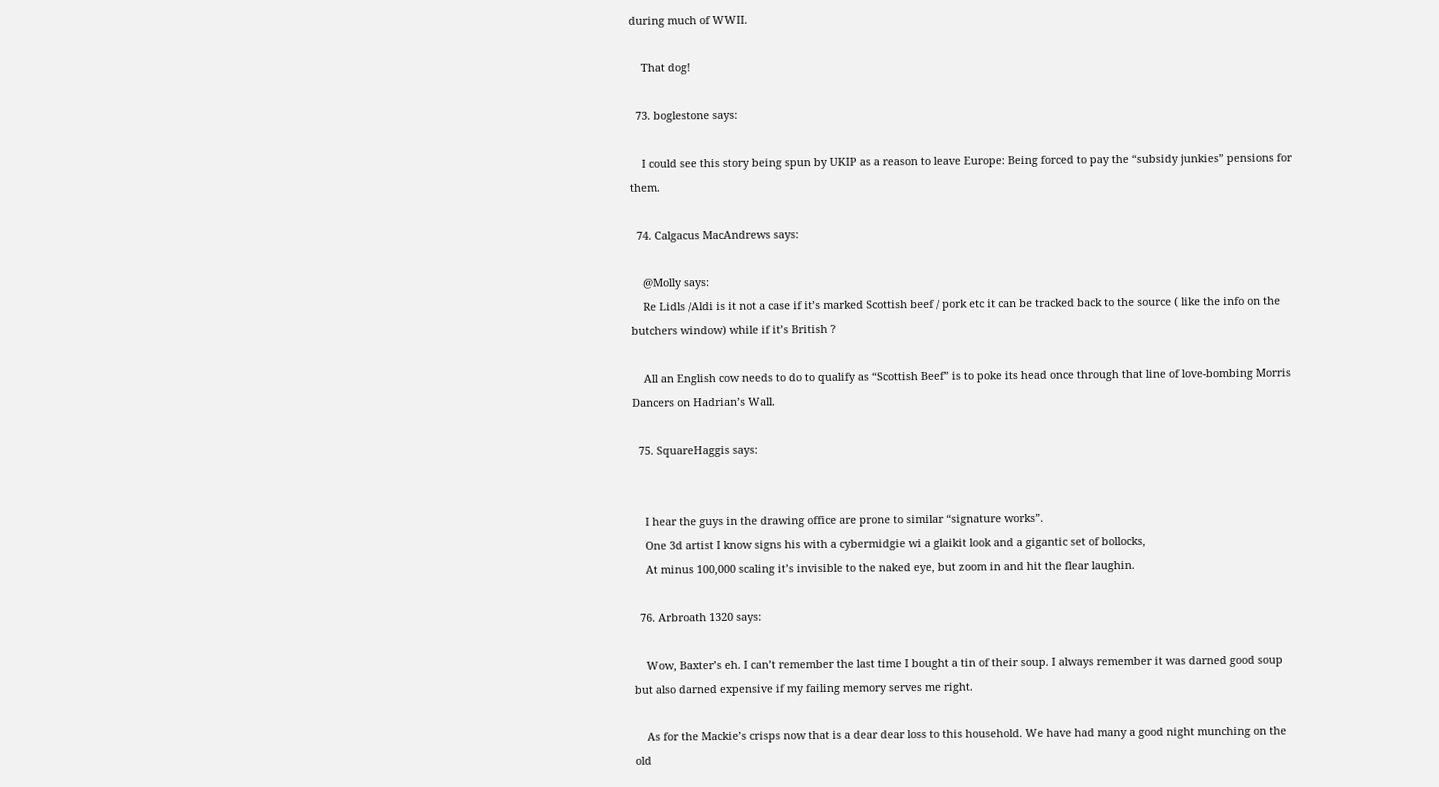during much of WWII.

    That dog!

  73. boglestone says:

    I could see this story being spun by UKIP as a reason to leave Europe: Being forced to pay the “subsidy junkies” pensions for them.

  74. Calgacus MacAndrews says:

    @Molly says:
    Re Lidls /Aldi is it not a case if it’s marked Scottish beef / pork etc it can be tracked back to the source ( like the info on the butchers window) while if it’s British ?

    All an English cow needs to do to qualify as “Scottish Beef” is to poke its head once through that line of love-bombing Morris Dancers on Hadrian’s Wall.

  75. SquareHaggis says:


    I hear the guys in the drawing office are prone to similar “signature works”.
    One 3d artist I know signs his with a cybermidgie wi a glaikit look and a gigantic set of bollocks,
    At minus 100,000 scaling it’s invisible to the naked eye, but zoom in and hit the flear laughin.

  76. Arbroath 1320 says:

    Wow, Baxter’s eh. I can’t remember the last time I bought a tin of their soup. I always remember it was darned good soup but also darned expensive if my failing memory serves me right.

    As for the Mackie’s crisps now that is a dear dear loss to this household. We have had many a good night munching on the old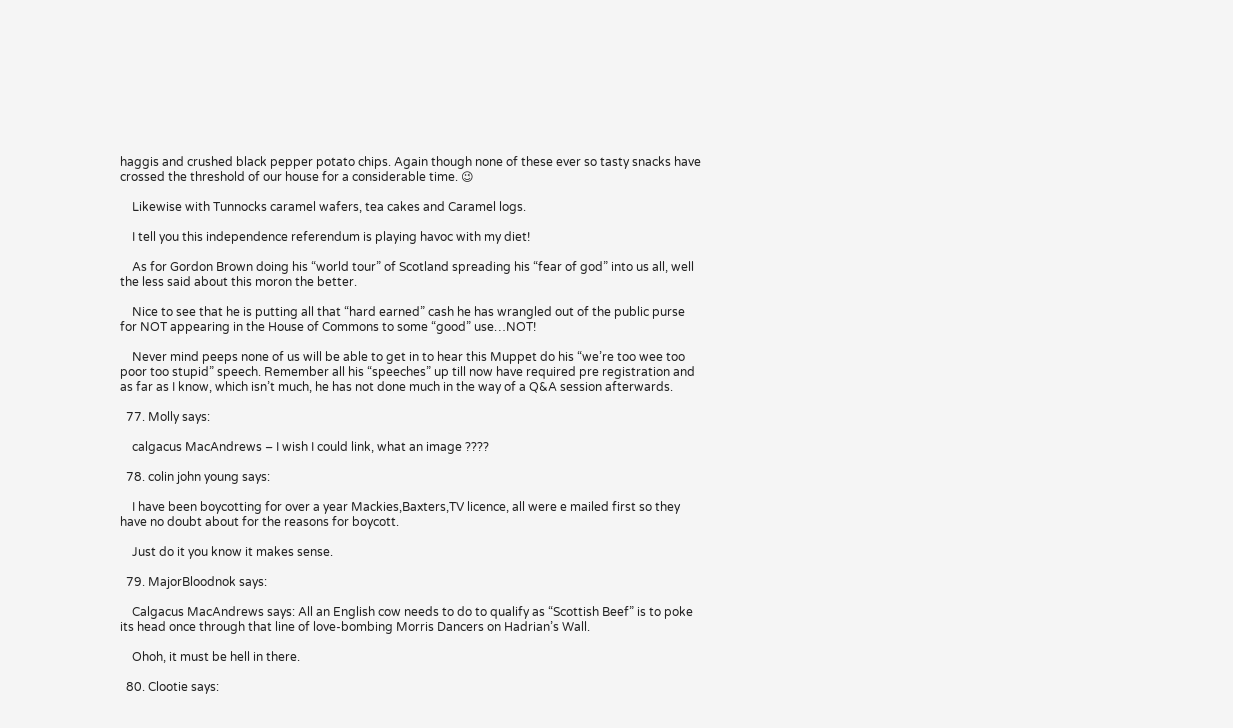haggis and crushed black pepper potato chips. Again though none of these ever so tasty snacks have crossed the threshold of our house for a considerable time. 😉

    Likewise with Tunnocks caramel wafers, tea cakes and Caramel logs.

    I tell you this independence referendum is playing havoc with my diet!

    As for Gordon Brown doing his “world tour” of Scotland spreading his “fear of god” into us all, well the less said about this moron the better.

    Nice to see that he is putting all that “hard earned” cash he has wrangled out of the public purse for NOT appearing in the House of Commons to some “good” use…NOT!

    Never mind peeps none of us will be able to get in to hear this Muppet do his “we’re too wee too poor too stupid” speech. Remember all his “speeches” up till now have required pre registration and as far as I know, which isn’t much, he has not done much in the way of a Q&A session afterwards.

  77. Molly says:

    calgacus MacAndrews – I wish I could link, what an image ????

  78. colin john young says:

    I have been boycotting for over a year Mackies,Baxters,TV licence, all were e mailed first so they have no doubt about for the reasons for boycott.

    Just do it you know it makes sense.

  79. MajorBloodnok says:

    Calgacus MacAndrews says: All an English cow needs to do to qualify as “Scottish Beef” is to poke its head once through that line of love-bombing Morris Dancers on Hadrian’s Wall.

    Ohoh, it must be hell in there.

  80. Clootie says: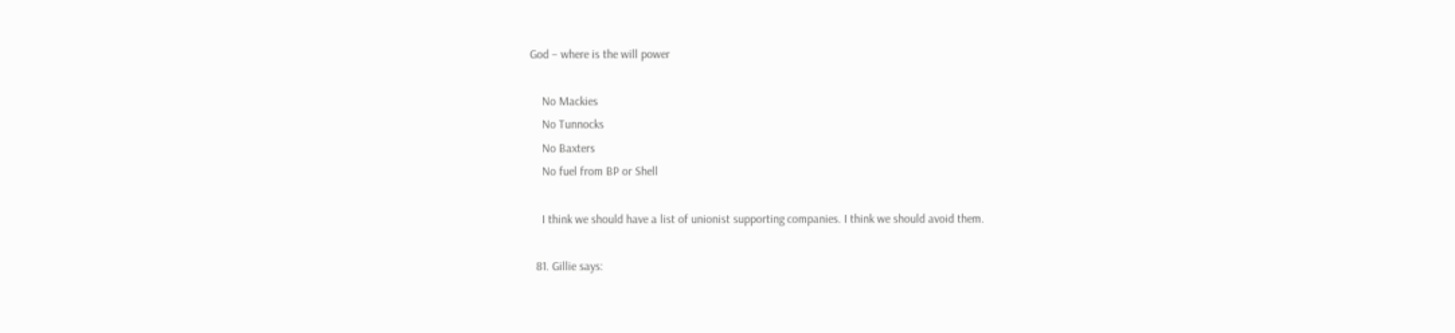God – where is the will power

    No Mackies
    No Tunnocks
    No Baxters
    No fuel from BP or Shell

    I think we should have a list of unionist supporting companies. I think we should avoid them.

  81. Gillie says: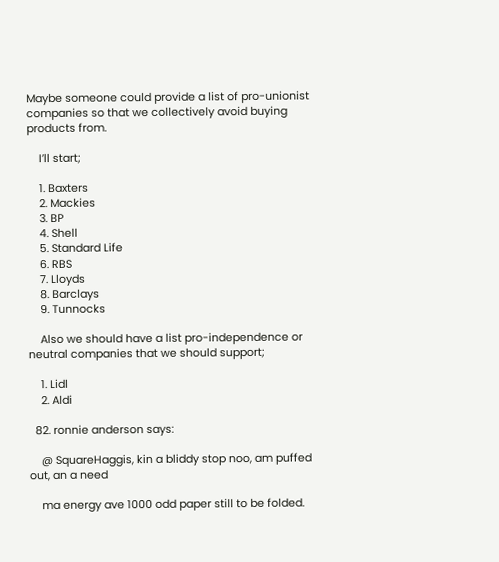Maybe someone could provide a list of pro-unionist companies so that we collectively avoid buying products from.

    I’ll start;

    1. Baxters
    2. Mackies
    3. BP
    4. Shell
    5. Standard Life
    6. RBS
    7. Lloyds
    8. Barclays
    9. Tunnocks

    Also we should have a list pro-independence or neutral companies that we should support;

    1. Lidl
    2. Aldi

  82. ronnie anderson says:

    @ SquareHaggis, kin a bliddy stop noo, am puffed out, an a need

    ma energy ave 1000 odd paper still to be folded.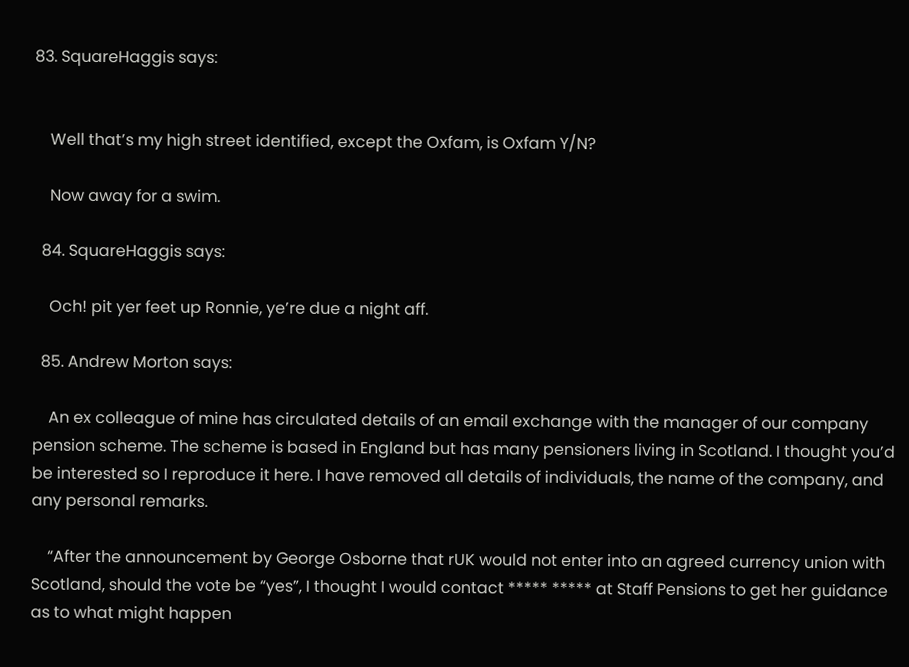83. SquareHaggis says:


    Well that’s my high street identified, except the Oxfam, is Oxfam Y/N?

    Now away for a swim.

  84. SquareHaggis says:

    Och! pit yer feet up Ronnie, ye’re due a night aff.

  85. Andrew Morton says:

    An ex colleague of mine has circulated details of an email exchange with the manager of our company pension scheme. The scheme is based in England but has many pensioners living in Scotland. I thought you’d be interested so I reproduce it here. I have removed all details of individuals, the name of the company, and any personal remarks.

    “After the announcement by George Osborne that rUK would not enter into an agreed currency union with Scotland, should the vote be “yes”, I thought I would contact ***** ***** at Staff Pensions to get her guidance as to what might happen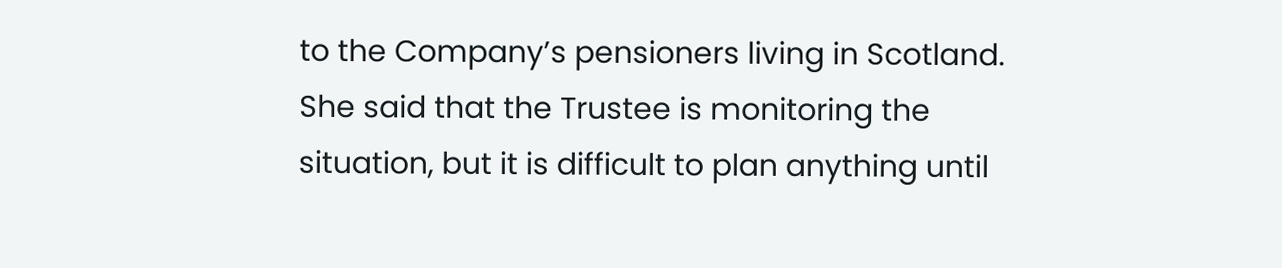to the Company’s pensioners living in Scotland. She said that the Trustee is monitoring the situation, but it is difficult to plan anything until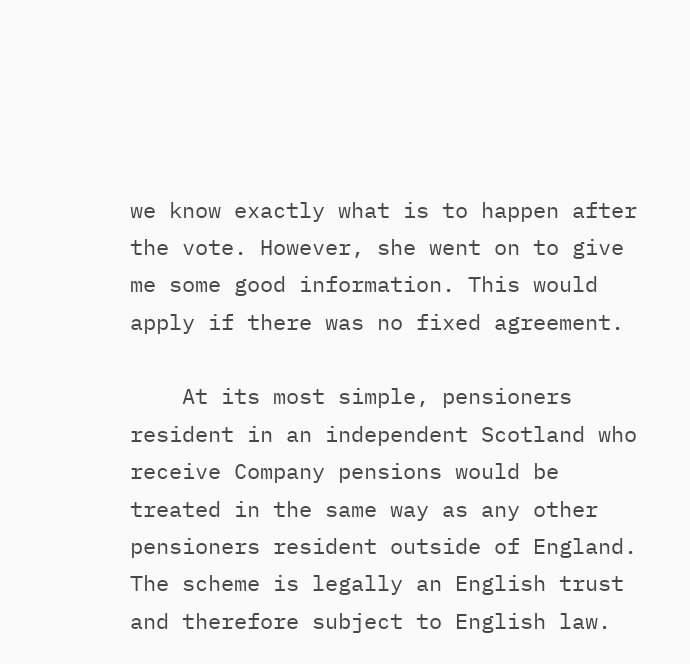we know exactly what is to happen after the vote. However, she went on to give me some good information. This would apply if there was no fixed agreement.

    At its most simple, pensioners resident in an independent Scotland who receive Company pensions would be treated in the same way as any other pensioners resident outside of England. The scheme is legally an English trust and therefore subject to English law.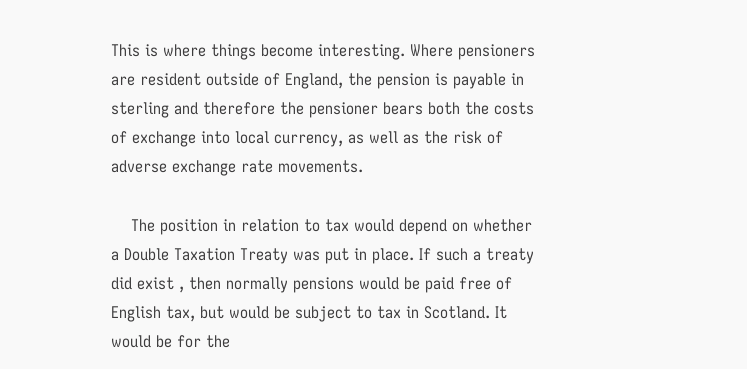This is where things become interesting. Where pensioners are resident outside of England, the pension is payable in sterling and therefore the pensioner bears both the costs of exchange into local currency, as well as the risk of adverse exchange rate movements.

    The position in relation to tax would depend on whether a Double Taxation Treaty was put in place. If such a treaty did exist , then normally pensions would be paid free of English tax, but would be subject to tax in Scotland. It would be for the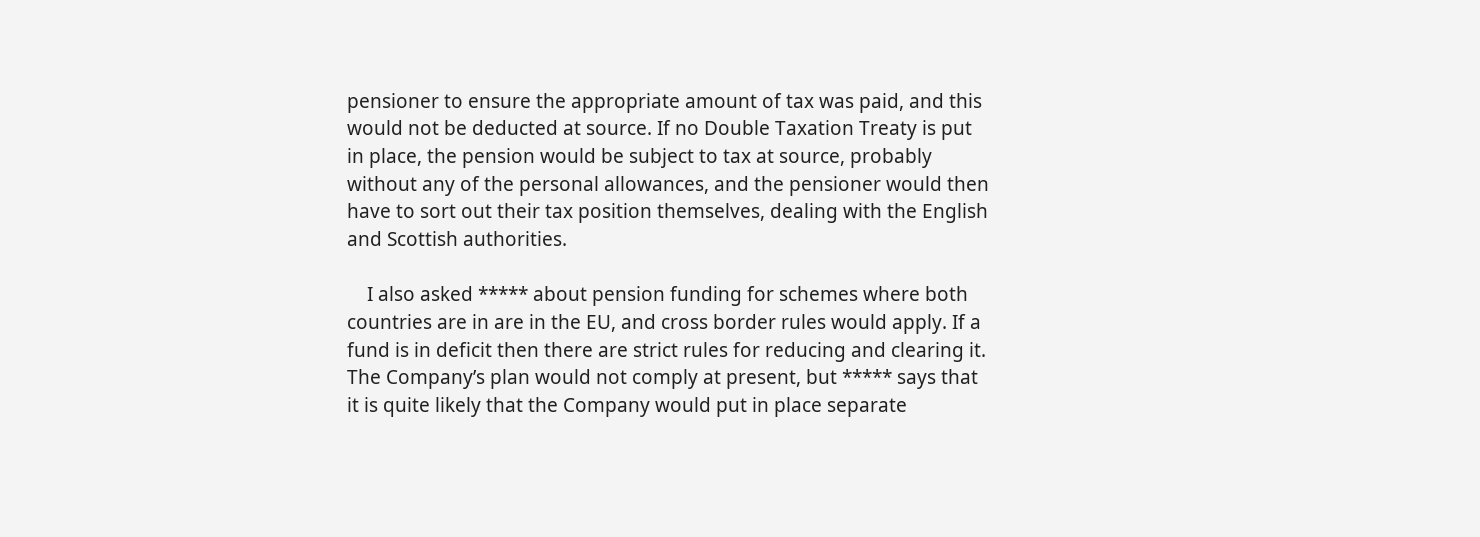pensioner to ensure the appropriate amount of tax was paid, and this would not be deducted at source. If no Double Taxation Treaty is put in place, the pension would be subject to tax at source, probably without any of the personal allowances, and the pensioner would then have to sort out their tax position themselves, dealing with the English and Scottish authorities.

    I also asked ***** about pension funding for schemes where both countries are in are in the EU, and cross border rules would apply. If a fund is in deficit then there are strict rules for reducing and clearing it. The Company’s plan would not comply at present, but ***** says that it is quite likely that the Company would put in place separate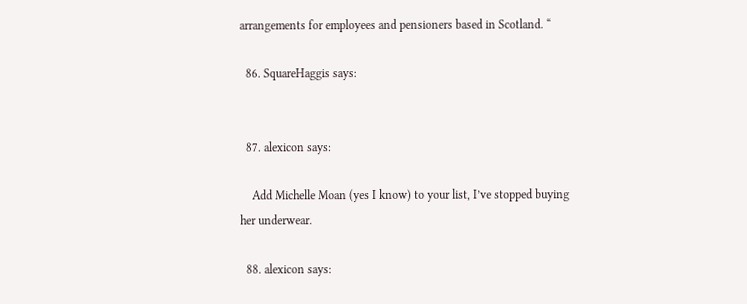arrangements for employees and pensioners based in Scotland. “

  86. SquareHaggis says:


  87. alexicon says:

    Add Michelle Moan (yes I know) to your list, I’ve stopped buying her underwear.

  88. alexicon says: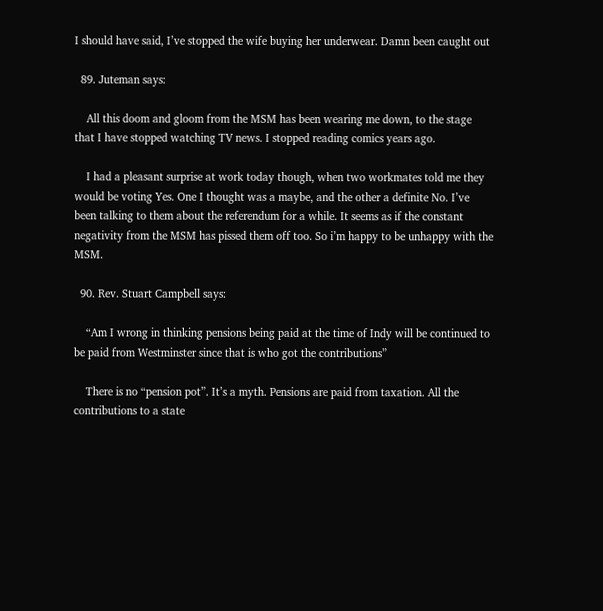I should have said, I’ve stopped the wife buying her underwear. Damn been caught out

  89. Juteman says:

    All this doom and gloom from the MSM has been wearing me down, to the stage that I have stopped watching TV news. I stopped reading comics years ago.

    I had a pleasant surprise at work today though, when two workmates told me they would be voting Yes. One I thought was a maybe, and the other a definite No. I’ve been talking to them about the referendum for a while. It seems as if the constant negativity from the MSM has pissed them off too. So i’m happy to be unhappy with the MSM.

  90. Rev. Stuart Campbell says:

    “Am I wrong in thinking pensions being paid at the time of Indy will be continued to be paid from Westminster since that is who got the contributions”

    There is no “pension pot”. It’s a myth. Pensions are paid from taxation. All the contributions to a state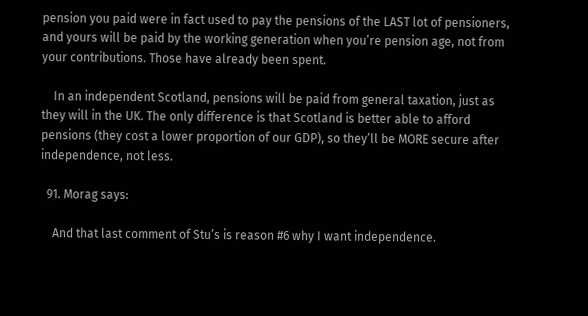pension you paid were in fact used to pay the pensions of the LAST lot of pensioners, and yours will be paid by the working generation when you’re pension age, not from your contributions. Those have already been spent.

    In an independent Scotland, pensions will be paid from general taxation, just as they will in the UK. The only difference is that Scotland is better able to afford pensions (they cost a lower proportion of our GDP), so they’ll be MORE secure after independence, not less.

  91. Morag says:

    And that last comment of Stu’s is reason #6 why I want independence.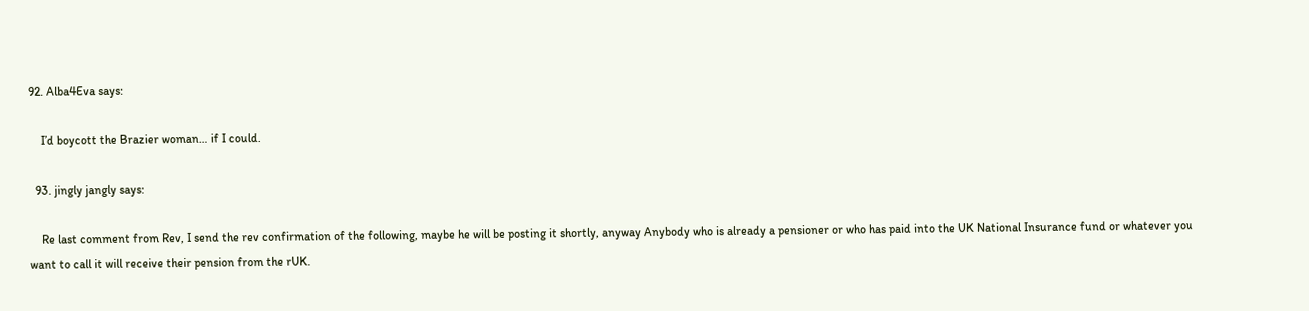92. Alba4Eva says:

    I’d boycott the Brazier woman… if I could.

  93. jingly jangly says:

    Re last comment from Rev, I send the rev confirmation of the following, maybe he will be posting it shortly, anyway Anybody who is already a pensioner or who has paid into the UK National Insurance fund or whatever you want to call it will receive their pension from the rUK.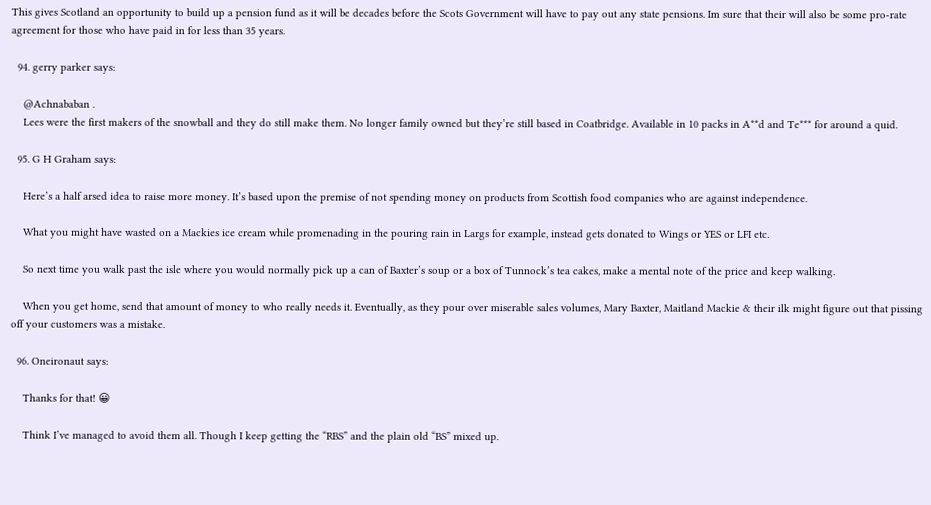This gives Scotland an opportunity to build up a pension fund as it will be decades before the Scots Government will have to pay out any state pensions. Im sure that their will also be some pro-rate agreement for those who have paid in for less than 35 years.

  94. gerry parker says:

    @Achnababan .
    Lees were the first makers of the snowball and they do still make them. No longer family owned but they’re still based in Coatbridge. Available in 10 packs in A**d and Te*** for around a quid.

  95. G H Graham says:

    Here’s a half arsed idea to raise more money. It’s based upon the premise of not spending money on products from Scottish food companies who are against independence.

    What you might have wasted on a Mackies ice cream while promenading in the pouring rain in Largs for example, instead gets donated to Wings or YES or LFI etc.

    So next time you walk past the isle where you would normally pick up a can of Baxter’s soup or a box of Tunnock’s tea cakes, make a mental note of the price and keep walking.

    When you get home, send that amount of money to who really needs it. Eventually, as they pour over miserable sales volumes, Mary Baxter, Maitland Mackie & their ilk might figure out that pissing off your customers was a mistake.

  96. Oneironaut says:

    Thanks for that! 😀

    Think I’ve managed to avoid them all. Though I keep getting the “RBS” and the plain old “BS” mixed up.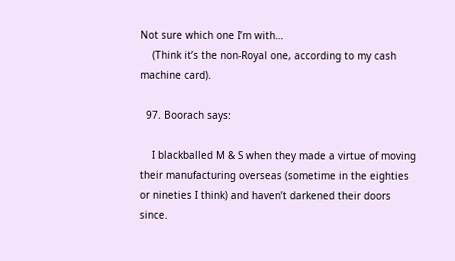Not sure which one I’m with…
    (Think it’s the non-Royal one, according to my cash machine card).

  97. Boorach says:

    I blackballed M & S when they made a virtue of moving their manufacturing overseas (sometime in the eighties or nineties I think) and haven’t darkened their doors since.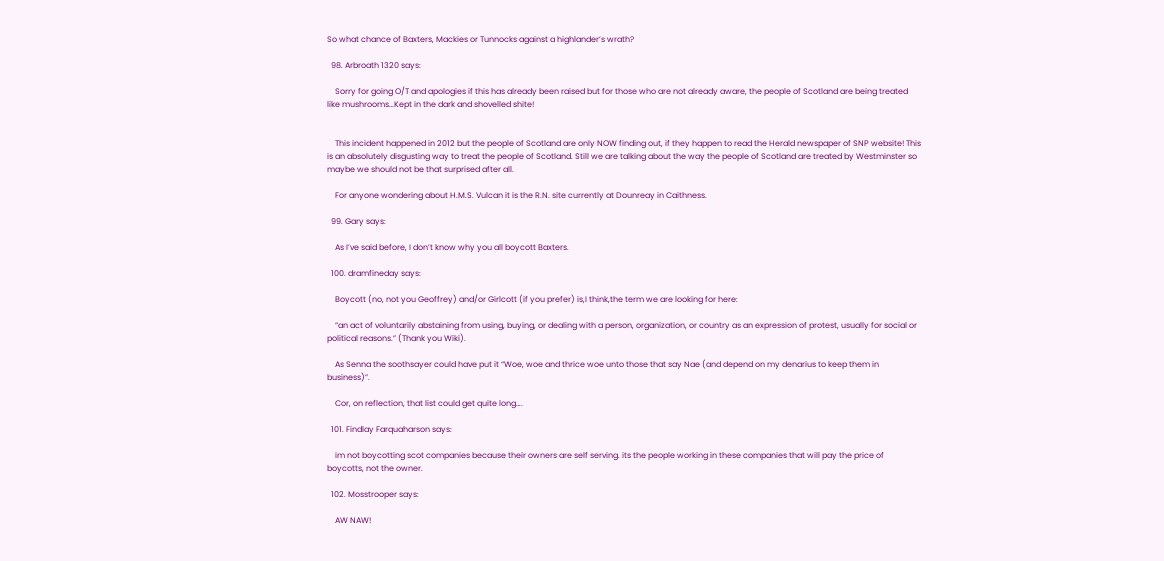So what chance of Baxters, Mackies or Tunnocks against a highlander’s wrath?

  98. Arbroath 1320 says:

    Sorry for going O/T and apologies if this has already been raised but for those who are not already aware, the people of Scotland are being treated like mushrooms…Kept in the dark and shovelled shite!


    This incident happened in 2012 but the people of Scotland are only NOW finding out, if they happen to read the Herald newspaper of SNP website! This is an absolutely disgusting way to treat the people of Scotland. Still we are talking about the way the people of Scotland are treated by Westminster so maybe we should not be that surprised after all.

    For anyone wondering about H.M.S. Vulcan it is the R.N. site currently at Dounreay in Caithness.

  99. Gary says:

    As I’ve said before, I don’t know why you all boycott Baxters.

  100. dramfineday says:

    Boycott (no, not you Geoffrey) and/or Girlcott (if you prefer) is,I think,the term we are looking for here:

    “an act of voluntarily abstaining from using, buying, or dealing with a person, organization, or country as an expression of protest, usually for social or political reasons.” (Thank you Wiki).

    As Senna the soothsayer could have put it “Woe, woe and thrice woe unto those that say Nae (and depend on my denarius to keep them in business)”.

    Cor, on reflection, that list could get quite long….

  101. Findlay Farquaharson says:

    im not boycotting scot companies because their owners are self serving. its the people working in these companies that will pay the price of boycotts, not the owner.

  102. Mosstrooper says:

    AW NAW!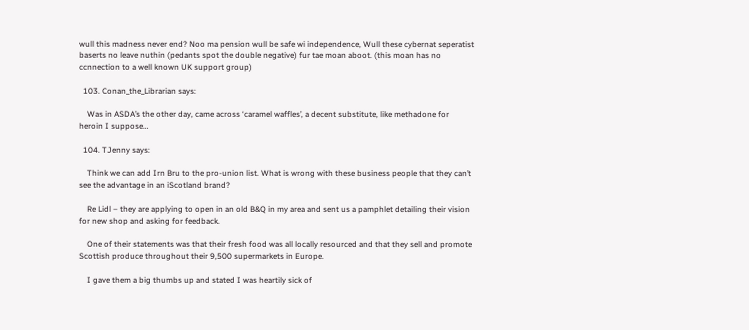wull this madness never end? Noo ma pension wull be safe wi independence, Wull these cybernat seperatist baserts no leave nuthin (pedants spot the double negative) fur tae moan aboot. (this moan has no ccnnection to a well known UK support group)

  103. Conan_the_Librarian says:

    Was in ASDA’s the other day, came across ‘caramel waffles’, a decent substitute, like methadone for heroin I suppose…

  104. TJenny says:

    Think we can add Irn Bru to the pro-union list. What is wrong with these business people that they can’t see the advantage in an iScotland brand?

    Re Lidl – they are applying to open in an old B&Q in my area and sent us a pamphlet detailing their vision for new shop and asking for feedback.

    One of their statements was that their fresh food was all locally resourced and that they sell and promote Scottish produce throughout their 9,500 supermarkets in Europe.

    I gave them a big thumbs up and stated I was heartily sick of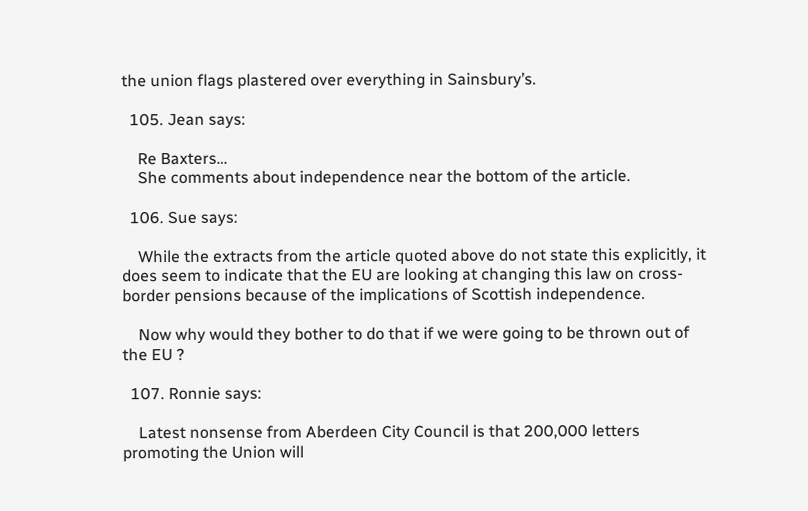the union flags plastered over everything in Sainsbury’s.

  105. Jean says:

    Re Baxters…
    She comments about independence near the bottom of the article.

  106. Sue says:

    While the extracts from the article quoted above do not state this explicitly, it does seem to indicate that the EU are looking at changing this law on cross-border pensions because of the implications of Scottish independence.

    Now why would they bother to do that if we were going to be thrown out of the EU ?

  107. Ronnie says:

    Latest nonsense from Aberdeen City Council is that 200,000 letters promoting the Union will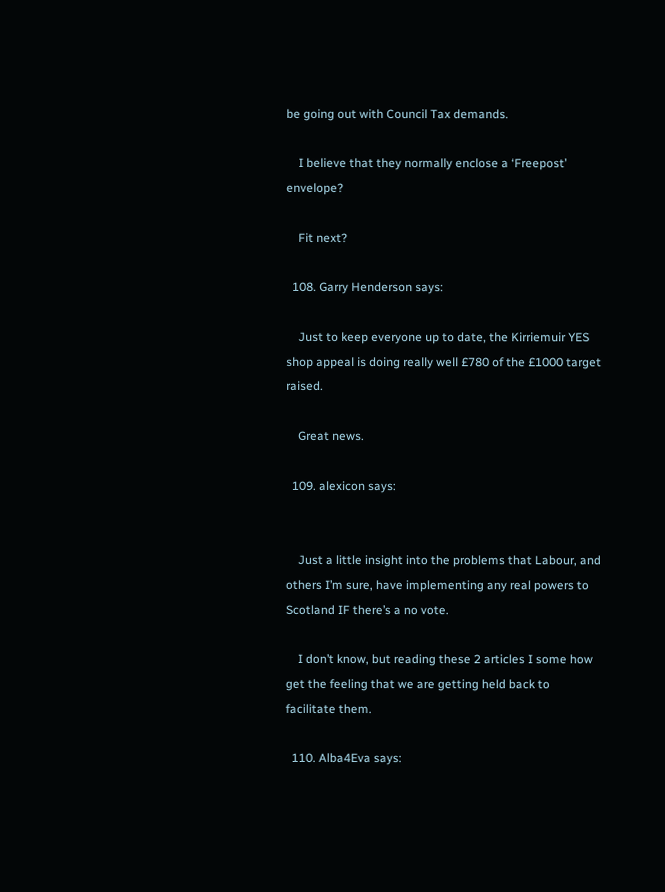be going out with Council Tax demands.

    I believe that they normally enclose a ‘Freepost’ envelope?

    Fit next?

  108. Garry Henderson says:

    Just to keep everyone up to date, the Kirriemuir YES shop appeal is doing really well £780 of the £1000 target raised.

    Great news.

  109. alexicon says:


    Just a little insight into the problems that Labour, and others I’m sure, have implementing any real powers to Scotland IF there’s a no vote.

    I don’t know, but reading these 2 articles I some how get the feeling that we are getting held back to facilitate them.

  110. Alba4Eva says: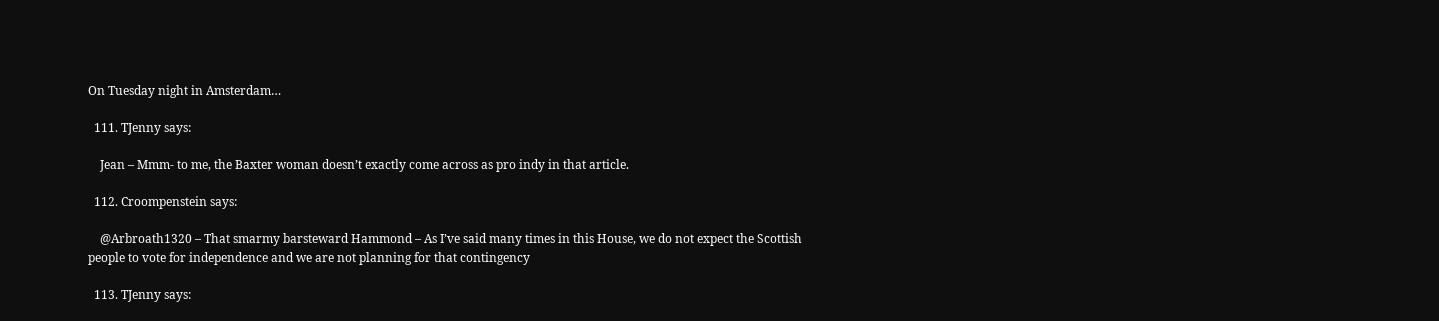On Tuesday night in Amsterdam…

  111. TJenny says:

    Jean – Mmm- to me, the Baxter woman doesn’t exactly come across as pro indy in that article.

  112. Croompenstein says:

    @Arbroath1320 – That smarmy barsteward Hammond – As I’ve said many times in this House, we do not expect the Scottish people to vote for independence and we are not planning for that contingency

  113. TJenny says: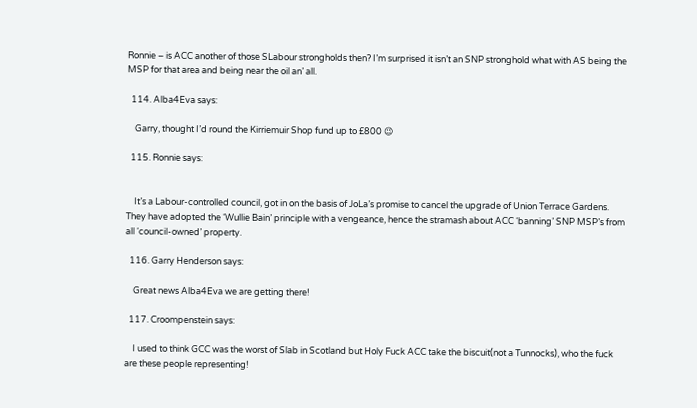Ronnie – is ACC another of those SLabour strongholds then? I’m surprised it isn’t an SNP stronghold what with AS being the MSP for that area and being near the oil an’ all.

  114. Alba4Eva says:

    Garry, thought I’d round the Kirriemuir Shop fund up to £800 😉

  115. Ronnie says:


    It’s a Labour-controlled council, got in on the basis of JoLa’s promise to cancel the upgrade of Union Terrace Gardens. They have adopted the ‘Wullie Bain’ principle with a vengeance, hence the stramash about ACC ‘banning’ SNP MSP’s from all ‘council-owned’ property.

  116. Garry Henderson says:

    Great news Alba4Eva we are getting there!

  117. Croompenstein says:

    I used to think GCC was the worst of Slab in Scotland but Holy Fuck ACC take the biscuit(not a Tunnocks), who the fuck are these people representing!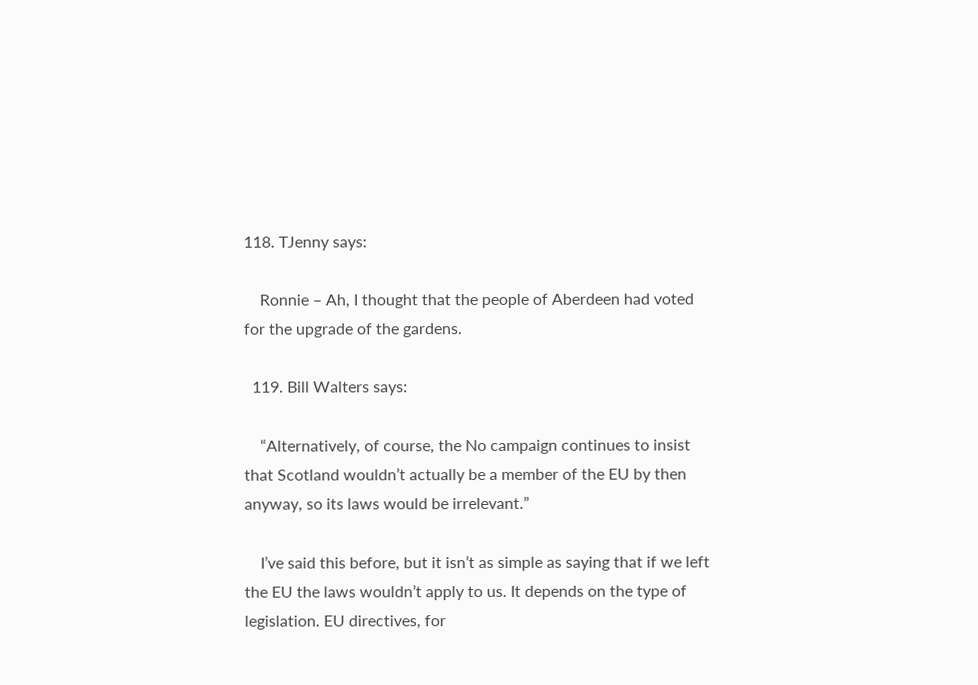118. TJenny says:

    Ronnie – Ah, I thought that the people of Aberdeen had voted for the upgrade of the gardens.

  119. Bill Walters says:

    “Alternatively, of course, the No campaign continues to insist that Scotland wouldn’t actually be a member of the EU by then anyway, so its laws would be irrelevant.”

    I’ve said this before, but it isn’t as simple as saying that if we left the EU the laws wouldn’t apply to us. It depends on the type of legislation. EU directives, for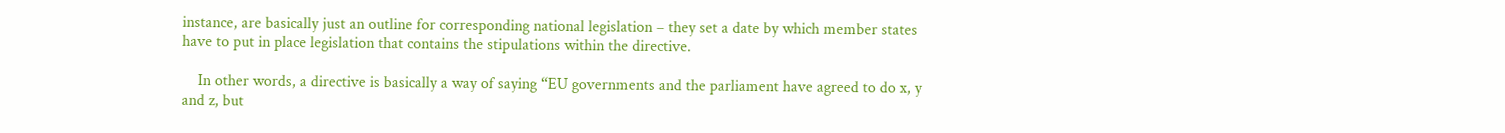instance, are basically just an outline for corresponding national legislation – they set a date by which member states have to put in place legislation that contains the stipulations within the directive.

    In other words, a directive is basically a way of saying “EU governments and the parliament have agreed to do x, y and z, but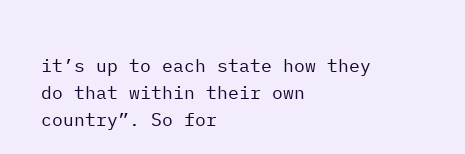it’s up to each state how they do that within their own country”. So for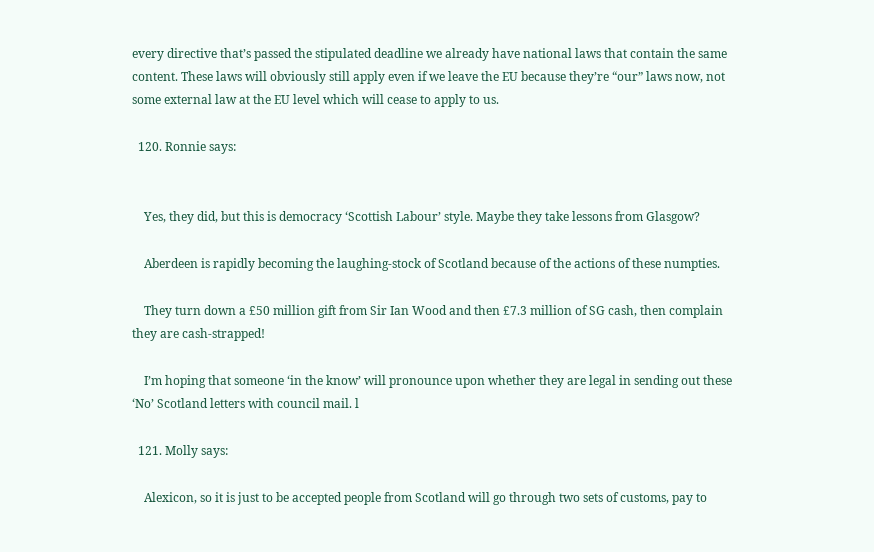every directive that’s passed the stipulated deadline we already have national laws that contain the same content. These laws will obviously still apply even if we leave the EU because they’re “our” laws now, not some external law at the EU level which will cease to apply to us.

  120. Ronnie says:


    Yes, they did, but this is democracy ‘Scottish Labour’ style. Maybe they take lessons from Glasgow?

    Aberdeen is rapidly becoming the laughing-stock of Scotland because of the actions of these numpties.

    They turn down a £50 million gift from Sir Ian Wood and then £7.3 million of SG cash, then complain they are cash-strapped!

    I’m hoping that someone ‘in the know’ will pronounce upon whether they are legal in sending out these ‘No’ Scotland letters with council mail. l

  121. Molly says:

    Alexicon, so it is just to be accepted people from Scotland will go through two sets of customs, pay to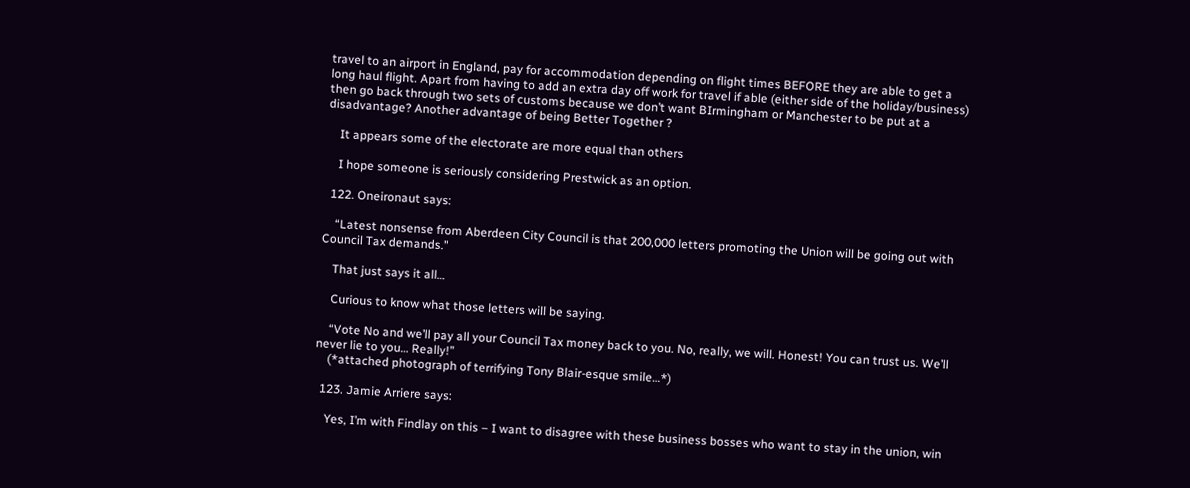travel to an airport in England, pay for accommodation depending on flight times BEFORE they are able to get a long haul flight. Apart from having to add an extra day off work for travel if able (either side of the holiday/business) then go back through two sets of customs because we don’t want BIrmingham or Manchester to be put at a disadvantage? Another advantage of being Better Together ?

    It appears some of the electorate are more equal than others

    I hope someone is seriously considering Prestwick as an option.

  122. Oneironaut says:

    “Latest nonsense from Aberdeen City Council is that 200,000 letters promoting the Union will be going out with Council Tax demands.”

    That just says it all…

    Curious to know what those letters will be saying.

    “Vote No and we’ll pay all your Council Tax money back to you. No, really, we will. Honest! You can trust us. We’ll never lie to you… Really!”
    (*attached photograph of terrifying Tony Blair-esque smile…*)

  123. Jamie Arriere says:

    Yes, I’m with Findlay on this – I want to disagree with these business bosses who want to stay in the union, win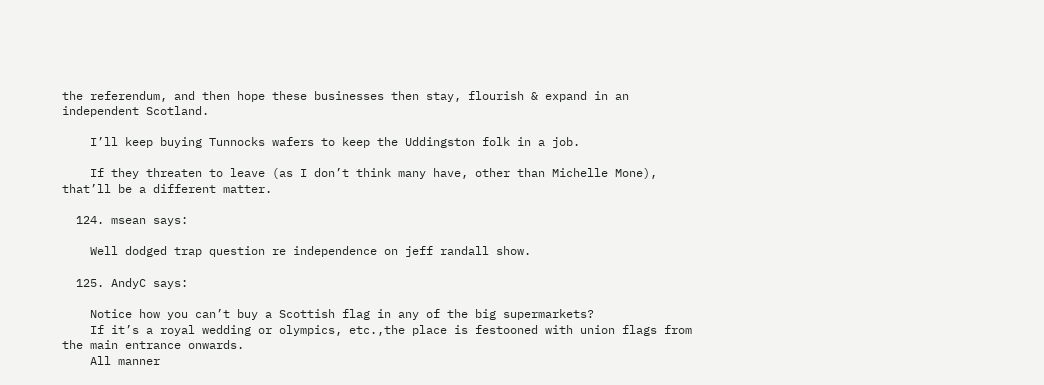the referendum, and then hope these businesses then stay, flourish & expand in an independent Scotland.

    I’ll keep buying Tunnocks wafers to keep the Uddingston folk in a job.

    If they threaten to leave (as I don’t think many have, other than Michelle Mone), that’ll be a different matter.

  124. msean says:

    Well dodged trap question re independence on jeff randall show.

  125. AndyC says:

    Notice how you can’t buy a Scottish flag in any of the big supermarkets?
    If it’s a royal wedding or olympics, etc.,the place is festooned with union flags from the main entrance onwards.
    All manner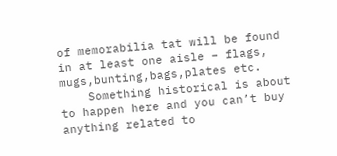of memorabilia tat will be found in at least one aisle – flags, mugs,bunting,bags,plates etc.
    Something historical is about to happen here and you can’t buy anything related to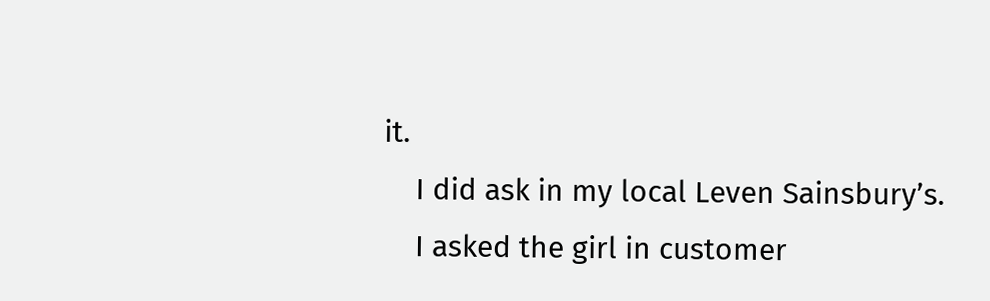it.
    I did ask in my local Leven Sainsbury’s.
    I asked the girl in customer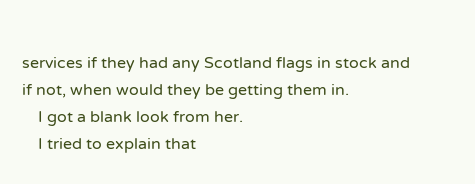services if they had any Scotland flags in stock and if not, when would they be getting them in.
    I got a blank look from her.
    I tried to explain that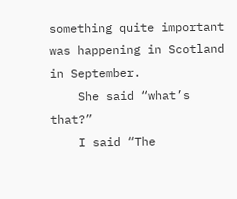something quite important was happening in Scotland in September.
    She said “what’s that?”
    I said “The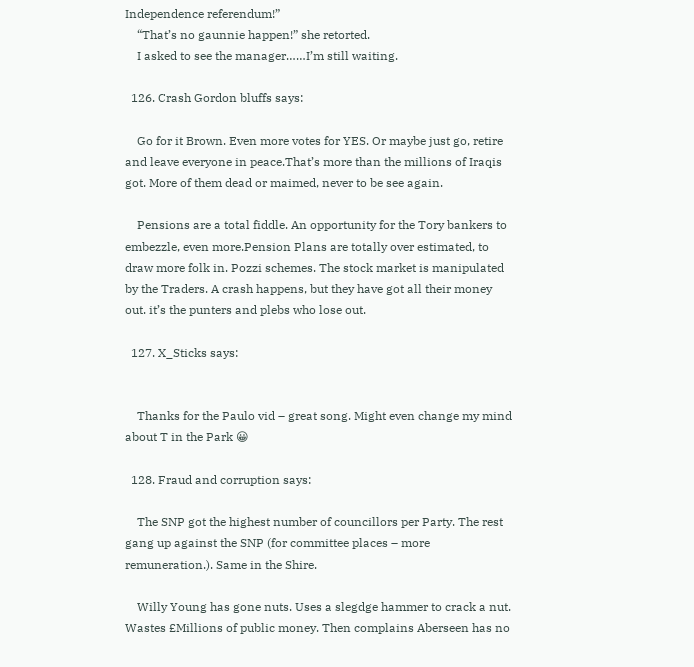Independence referendum!”
    “That’s no gaunnie happen!” she retorted.
    I asked to see the manager……I’m still waiting.

  126. Crash Gordon bluffs says:

    Go for it Brown. Even more votes for YES. Or maybe just go, retire and leave everyone in peace.That’s more than the millions of Iraqis got. More of them dead or maimed, never to be see again.

    Pensions are a total fiddle. An opportunity for the Tory bankers to embezzle, even more.Pension Plans are totally over estimated, to draw more folk in. Pozzi schemes. The stock market is manipulated by the Traders. A crash happens, but they have got all their money out. it’s the punters and plebs who lose out.

  127. X_Sticks says:


    Thanks for the Paulo vid – great song. Might even change my mind about T in the Park 😀

  128. Fraud and corruption says:

    The SNP got the highest number of councillors per Party. The rest gang up against the SNP (for committee places – more remuneration.). Same in the Shire.

    Willy Young has gone nuts. Uses a slegdge hammer to crack a nut. Wastes £Millions of public money. Then complains Aberseen has no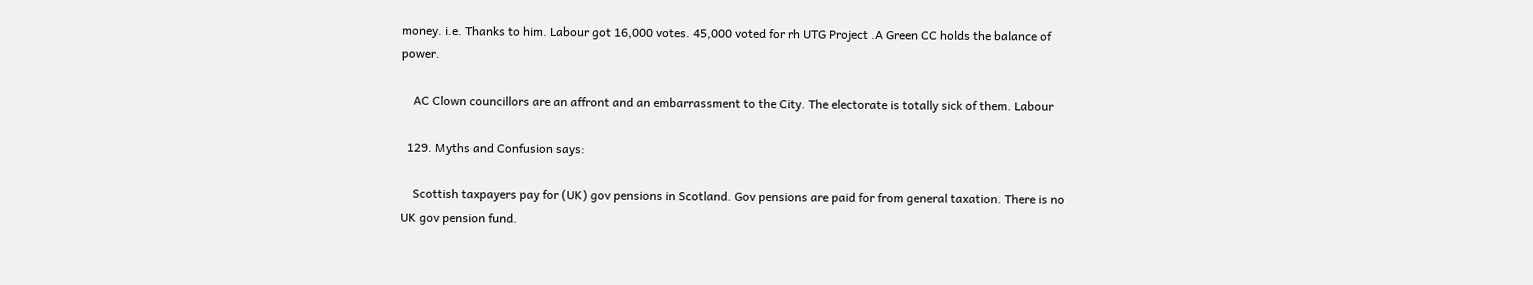money. i.e. Thanks to him. Labour got 16,000 votes. 45,000 voted for rh UTG Project .A Green CC holds the balance of power.

    AC Clown councillors are an affront and an embarrassment to the City. The electorate is totally sick of them. Labour

  129. Myths and Confusion says:

    Scottish taxpayers pay for (UK) gov pensions in Scotland. Gov pensions are paid for from general taxation. There is no UK gov pension fund.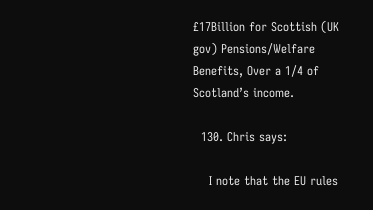£17Billion for Scottish (UK gov) Pensions/Welfare Benefits, Over a 1/4 of Scotland’s income.

  130. Chris says:

    I note that the EU rules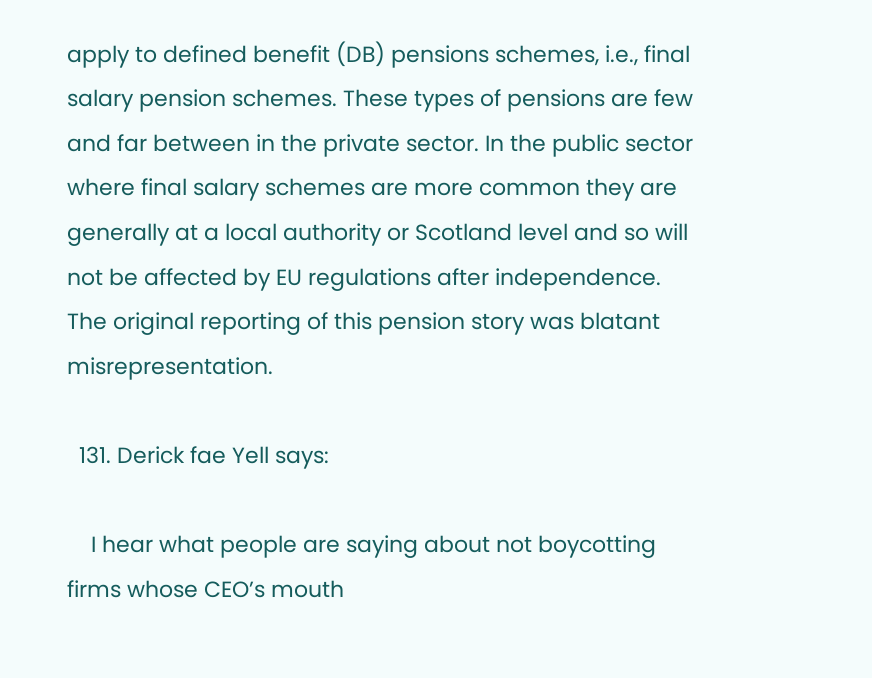apply to defined benefit (DB) pensions schemes, i.e., final salary pension schemes. These types of pensions are few and far between in the private sector. In the public sector where final salary schemes are more common they are generally at a local authority or Scotland level and so will not be affected by EU regulations after independence. The original reporting of this pension story was blatant misrepresentation.

  131. Derick fae Yell says:

    I hear what people are saying about not boycotting firms whose CEO’s mouth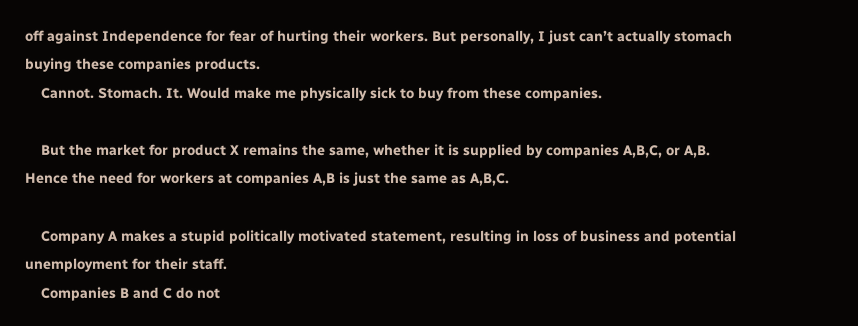off against Independence for fear of hurting their workers. But personally, I just can’t actually stomach buying these companies products.
    Cannot. Stomach. It. Would make me physically sick to buy from these companies.

    But the market for product X remains the same, whether it is supplied by companies A,B,C, or A,B. Hence the need for workers at companies A,B is just the same as A,B,C.

    Company A makes a stupid politically motivated statement, resulting in loss of business and potential unemployment for their staff.
    Companies B and C do not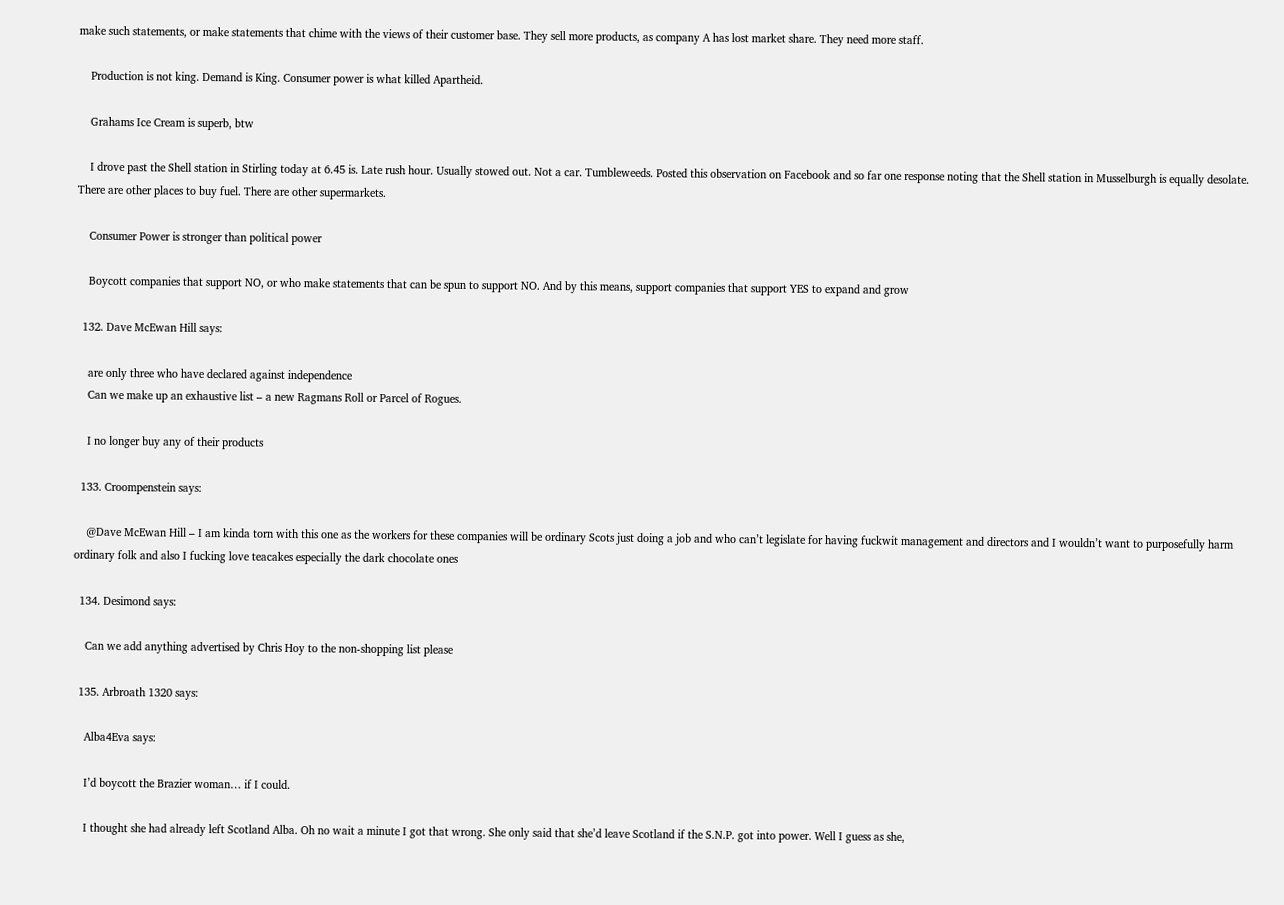make such statements, or make statements that chime with the views of their customer base. They sell more products, as company A has lost market share. They need more staff.

    Production is not king. Demand is King. Consumer power is what killed Apartheid.

    Grahams Ice Cream is superb, btw

    I drove past the Shell station in Stirling today at 6.45 is. Late rush hour. Usually stowed out. Not a car. Tumbleweeds. Posted this observation on Facebook and so far one response noting that the Shell station in Musselburgh is equally desolate. There are other places to buy fuel. There are other supermarkets.

    Consumer Power is stronger than political power

    Boycott companies that support NO, or who make statements that can be spun to support NO. And by this means, support companies that support YES to expand and grow

  132. Dave McEwan Hill says:

    are only three who have declared against independence
    Can we make up an exhaustive list – a new Ragmans Roll or Parcel of Rogues.

    I no longer buy any of their products

  133. Croompenstein says:

    @Dave McEwan Hill – I am kinda torn with this one as the workers for these companies will be ordinary Scots just doing a job and who can’t legislate for having fuckwit management and directors and I wouldn’t want to purposefully harm ordinary folk and also I fucking love teacakes especially the dark chocolate ones

  134. Desimond says:

    Can we add anything advertised by Chris Hoy to the non-shopping list please

  135. Arbroath 1320 says:

    Alba4Eva says:

    I’d boycott the Brazier woman… if I could.

    I thought she had already left Scotland Alba. Oh no wait a minute I got that wrong. She only said that she’d leave Scotland if the S.N.P. got into power. Well I guess as she,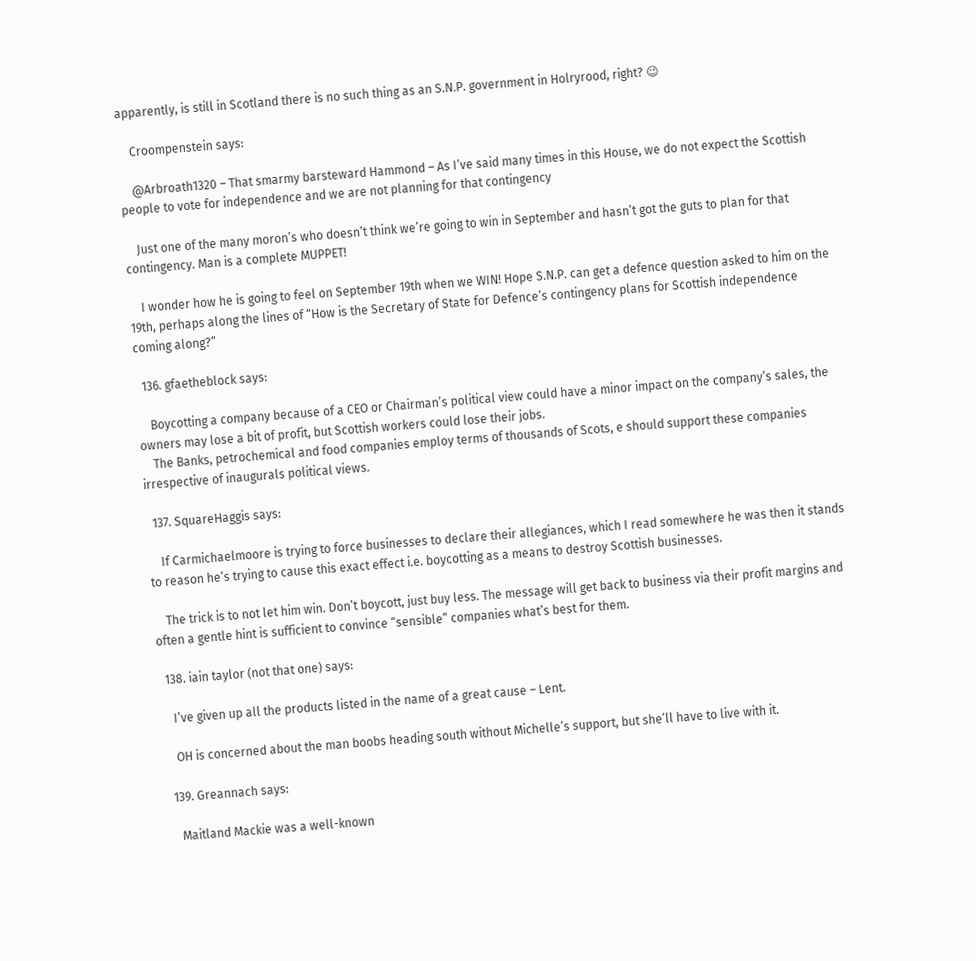apparently, is still in Scotland there is no such thing as an S.N.P. government in Holryrood, right? 😉

    Croompenstein says:

    @Arbroath1320 – That smarmy barsteward Hammond – As I’ve said many times in this House, we do not expect the Scottish people to vote for independence and we are not planning for that contingency

    Just one of the many moron’s who doesn’t think we’re going to win in September and hasn’t got the guts to plan for that contingency. Man is a complete MUPPET!

    I wonder how he is going to feel on September 19th when we WIN! Hope S.N.P. can get a defence question asked to him on the 19th, perhaps along the lines of “How is the Secretary of State for Defence’s contingency plans for Scottish independence coming along?”

  136. gfaetheblock says:

    Boycotting a company because of a CEO or Chairman’s political view could have a minor impact on the company’s sales, the owners may lose a bit of profit, but Scottish workers could lose their jobs.
    The Banks, petrochemical and food companies employ terms of thousands of Scots, e should support these companies irrespective of inaugurals political views.

  137. SquareHaggis says:

    If Carmichaelmoore is trying to force businesses to declare their allegiances, which I read somewhere he was then it stands to reason he’s trying to cause this exact effect i.e. boycotting as a means to destroy Scottish businesses.

    The trick is to not let him win. Don’t boycott, just buy less. The message will get back to business via their profit margins and often a gentle hint is sufficient to convince “sensible” companies what’s best for them.

  138. iain taylor (not that one) says:

    I’ve given up all the products listed in the name of a great cause – Lent.

    OH is concerned about the man boobs heading south without Michelle’s support, but she’ll have to live with it.

  139. Greannach says:

    Maitland Mackie was a well-known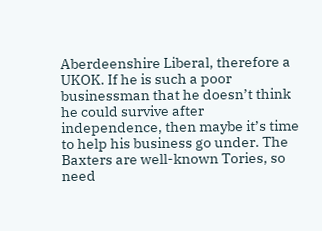Aberdeenshire Liberal, therefore a UKOK. If he is such a poor businessman that he doesn’t think he could survive after independence, then maybe it’s time to help his business go under. The Baxters are well-known Tories, so need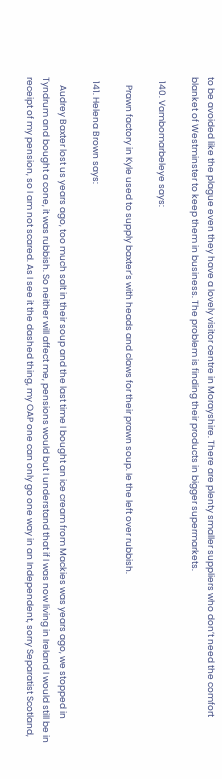to be avoided like the plague even they have a lovely visitor centre in Morayshire. There are plenty smaller suppliers who don’t need the comfort blanket of Westminster to keep them in business. The problem is finding their products in bigger supermarkets.

  140. Vambomarbeleye says:

    Prawn factory in Kyle used to supply baxter’s with heads and claws for their prawn soup. Ie the left over rubbish.

  141. Helena Brown says:

    Audrey Baxter lost us years ago, too much salt in their soup and the last time I bought an ice cream from Mackies was years ago, we stopped in Tyndrum and bought a cone, it was rubbish. So neither will affect me, pensions would but I understand that if I was now living in Ireland I would still be in receipt of my pension, so I am not scared. As I see it the dashed thing, my OAP one can only go one way in an Independent, sorry Separatist Scotland,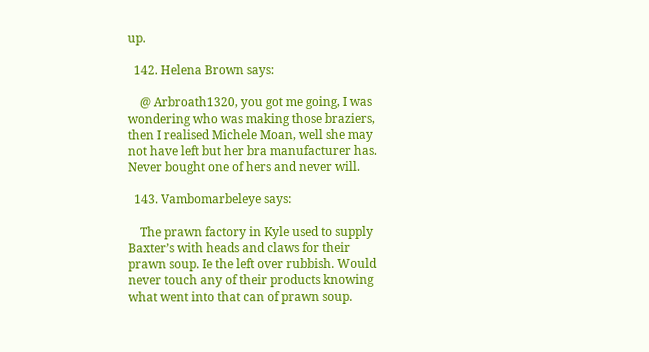up.

  142. Helena Brown says:

    @ Arbroath1320, you got me going, I was wondering who was making those braziers, then I realised Michele Moan, well she may not have left but her bra manufacturer has. Never bought one of hers and never will.

  143. Vambomarbeleye says:

    The prawn factory in Kyle used to supply Baxter’s with heads and claws for their prawn soup. Ie the left over rubbish. Would never touch any of their products knowing what went into that can of prawn soup.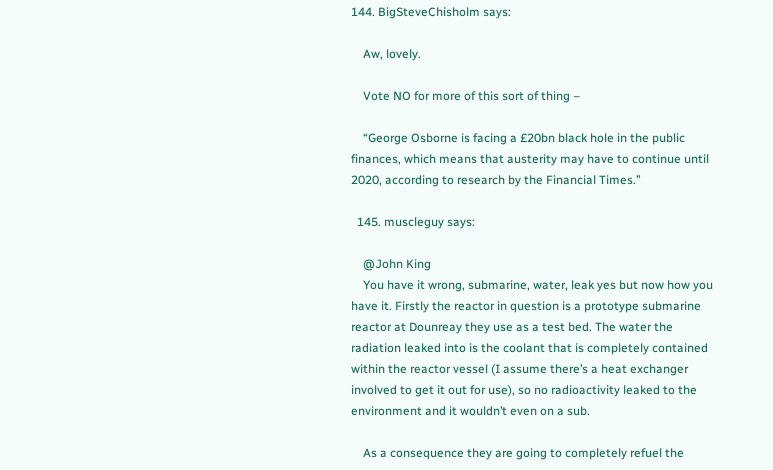144. BigSteveChisholm says:

    Aw, lovely.

    Vote NO for more of this sort of thing –

    “George Osborne is facing a £20bn black hole in the public finances, which means that austerity may have to continue until 2020, according to research by the Financial Times.”

  145. muscleguy says:

    @John King
    You have it wrong, submarine, water, leak yes but now how you have it. Firstly the reactor in question is a prototype submarine reactor at Dounreay they use as a test bed. The water the radiation leaked into is the coolant that is completely contained within the reactor vessel (I assume there’s a heat exchanger involved to get it out for use), so no radioactivity leaked to the environment and it wouldn’t even on a sub.

    As a consequence they are going to completely refuel the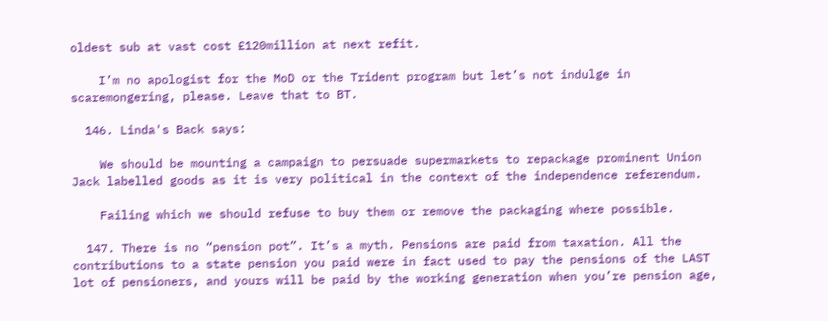oldest sub at vast cost £120million at next refit.

    I’m no apologist for the MoD or the Trident program but let’s not indulge in scaremongering, please. Leave that to BT.

  146. Linda's Back says:

    We should be mounting a campaign to persuade supermarkets to repackage prominent Union Jack labelled goods as it is very political in the context of the independence referendum.

    Failing which we should refuse to buy them or remove the packaging where possible.

  147. There is no “pension pot”. It’s a myth. Pensions are paid from taxation. All the contributions to a state pension you paid were in fact used to pay the pensions of the LAST lot of pensioners, and yours will be paid by the working generation when you’re pension age,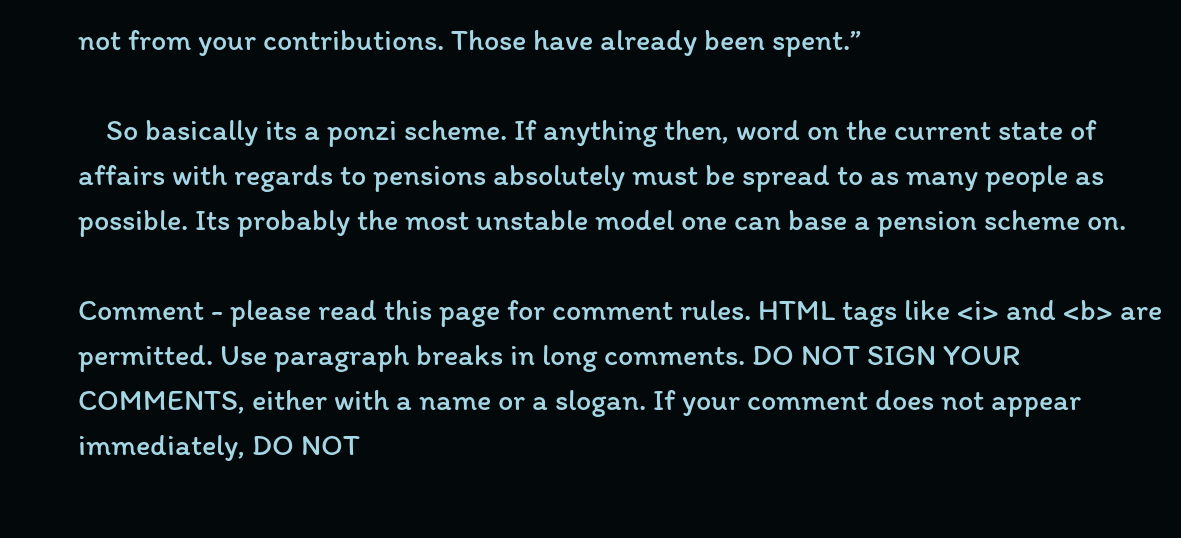not from your contributions. Those have already been spent.”

    So basically its a ponzi scheme. If anything then, word on the current state of affairs with regards to pensions absolutely must be spread to as many people as possible. Its probably the most unstable model one can base a pension scheme on.

Comment - please read this page for comment rules. HTML tags like <i> and <b> are permitted. Use paragraph breaks in long comments. DO NOT SIGN YOUR COMMENTS, either with a name or a slogan. If your comment does not appear immediately, DO NOT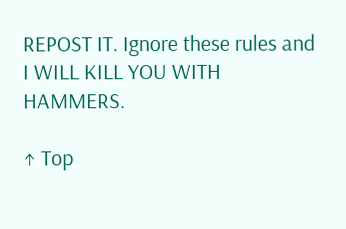REPOST IT. Ignore these rules and I WILL KILL YOU WITH HAMMERS.

↑ Top